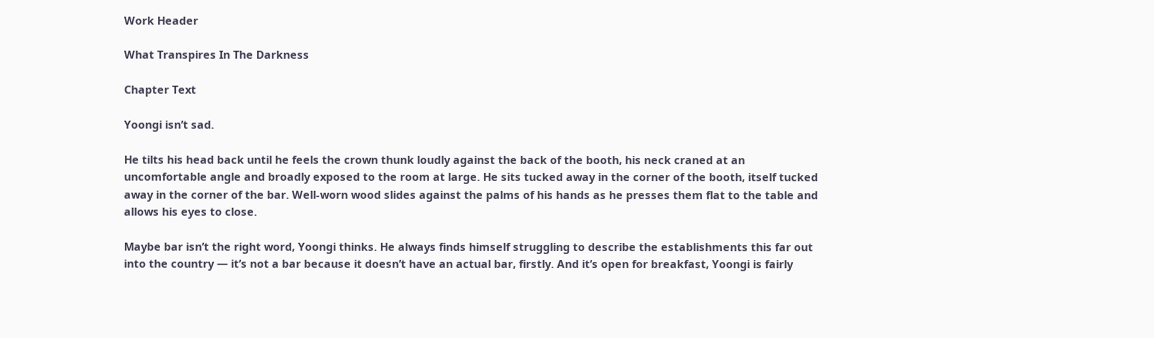Work Header

What Transpires In The Darkness

Chapter Text

Yoongi isn’t sad.

He tilts his head back until he feels the crown thunk loudly against the back of the booth, his neck craned at an uncomfortable angle and broadly exposed to the room at large. He sits tucked away in the corner of the booth, itself tucked away in the corner of the bar. Well-worn wood slides against the palms of his hands as he presses them flat to the table and allows his eyes to close.

Maybe bar isn’t the right word, Yoongi thinks. He always finds himself struggling to describe the establishments this far out into the country — it’s not a bar because it doesn’t have an actual bar, firstly. And it’s open for breakfast, Yoongi is fairly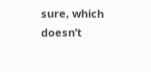sure, which doesn’t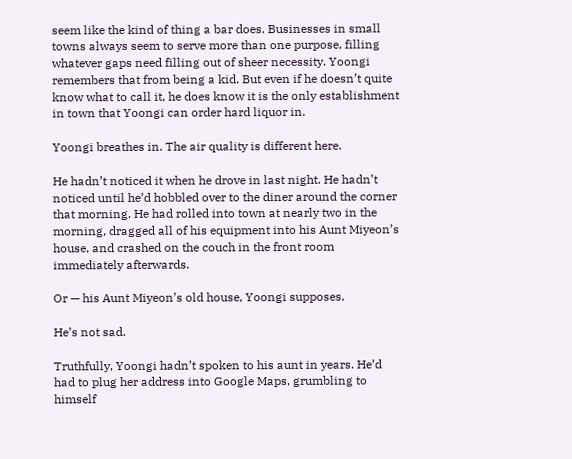seem like the kind of thing a bar does. Businesses in small towns always seem to serve more than one purpose, filling whatever gaps need filling out of sheer necessity. Yoongi remembers that from being a kid. But even if he doesn’t quite know what to call it, he does know it is the only establishment in town that Yoongi can order hard liquor in.

Yoongi breathes in. The air quality is different here.

He hadn’t noticed it when he drove in last night. He hadn’t noticed until he’d hobbled over to the diner around the corner that morning. He had rolled into town at nearly two in the morning, dragged all of his equipment into his Aunt Miyeon’s house, and crashed on the couch in the front room immediately afterwards.

Or — his Aunt Miyeon’s old house, Yoongi supposes.

He’s not sad.

Truthfully, Yoongi hadn’t spoken to his aunt in years. He’d had to plug her address into Google Maps, grumbling to himself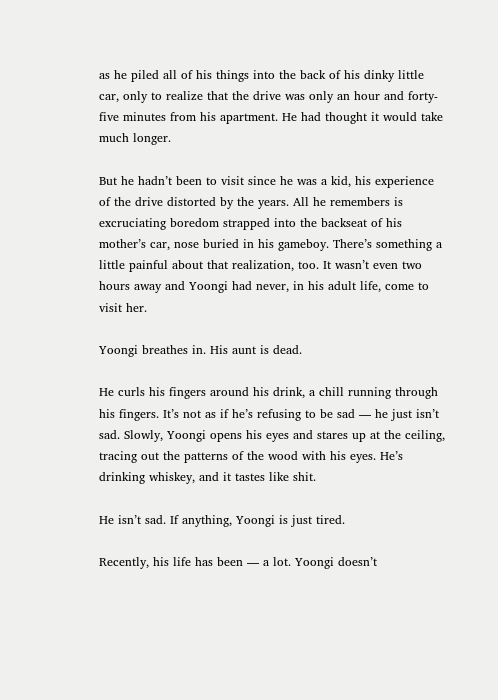as he piled all of his things into the back of his dinky little car, only to realize that the drive was only an hour and forty-five minutes from his apartment. He had thought it would take much longer.

But he hadn’t been to visit since he was a kid, his experience of the drive distorted by the years. All he remembers is excruciating boredom strapped into the backseat of his mother’s car, nose buried in his gameboy. There’s something a little painful about that realization, too. It wasn’t even two hours away and Yoongi had never, in his adult life, come to visit her.

Yoongi breathes in. His aunt is dead.

He curls his fingers around his drink, a chill running through his fingers. It’s not as if he’s refusing to be sad — he just isn’t sad. Slowly, Yoongi opens his eyes and stares up at the ceiling, tracing out the patterns of the wood with his eyes. He’s drinking whiskey, and it tastes like shit.

He isn’t sad. If anything, Yoongi is just tired.

Recently, his life has been — a lot. Yoongi doesn’t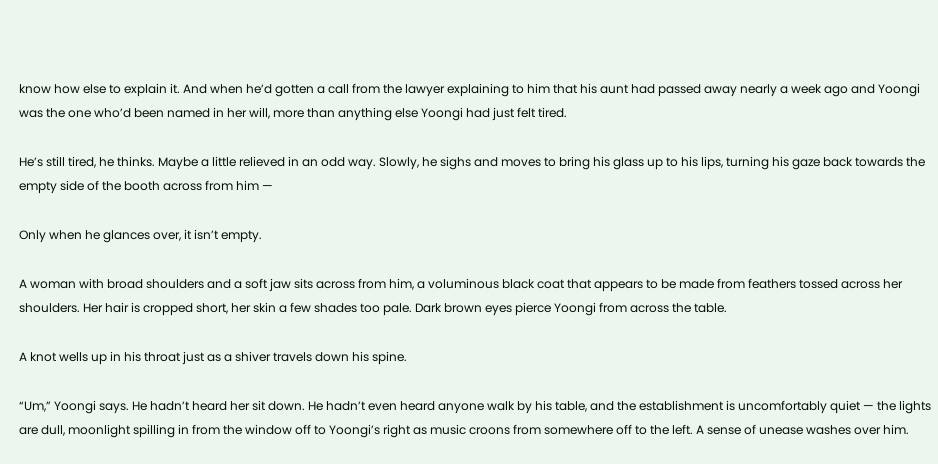know how else to explain it. And when he’d gotten a call from the lawyer explaining to him that his aunt had passed away nearly a week ago and Yoongi was the one who’d been named in her will, more than anything else Yoongi had just felt tired.

He’s still tired, he thinks. Maybe a little relieved in an odd way. Slowly, he sighs and moves to bring his glass up to his lips, turning his gaze back towards the empty side of the booth across from him —

Only when he glances over, it isn’t empty.

A woman with broad shoulders and a soft jaw sits across from him, a voluminous black coat that appears to be made from feathers tossed across her shoulders. Her hair is cropped short, her skin a few shades too pale. Dark brown eyes pierce Yoongi from across the table.

A knot wells up in his throat just as a shiver travels down his spine.

“Um,” Yoongi says. He hadn’t heard her sit down. He hadn’t even heard anyone walk by his table, and the establishment is uncomfortably quiet — the lights are dull, moonlight spilling in from the window off to Yoongi’s right as music croons from somewhere off to the left. A sense of unease washes over him.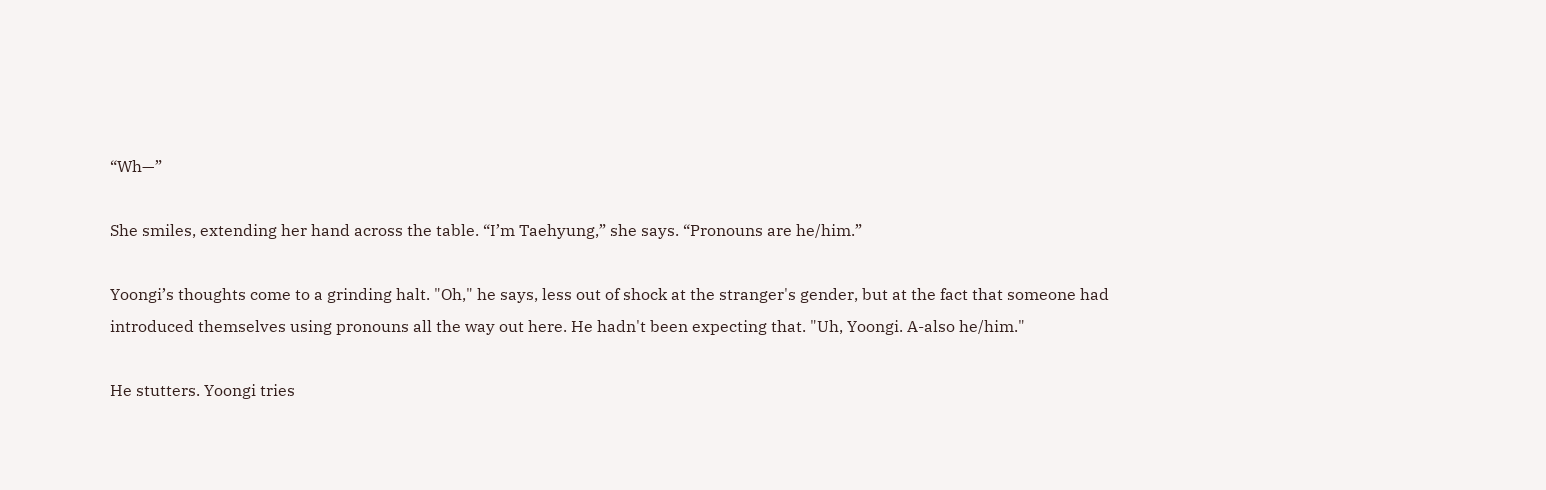“Wh—”

She smiles, extending her hand across the table. “I’m Taehyung,” she says. “Pronouns are he/him.”

Yoongi’s thoughts come to a grinding halt. "Oh," he says, less out of shock at the stranger's gender, but at the fact that someone had introduced themselves using pronouns all the way out here. He hadn't been expecting that. "Uh, Yoongi. A-also he/him."

He stutters. Yoongi tries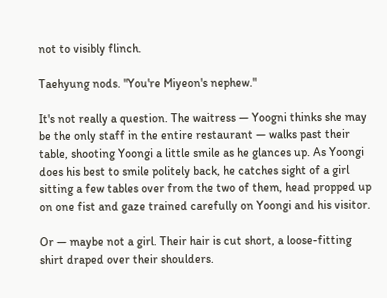not to visibly flinch.

Taehyung nods. "You're Miyeon's nephew."

It's not really a question. The waitress — Yoogni thinks she may be the only staff in the entire restaurant — walks past their table, shooting Yoongi a little smile as he glances up. As Yoongi does his best to smile politely back, he catches sight of a girl sitting a few tables over from the two of them, head propped up on one fist and gaze trained carefully on Yoongi and his visitor.

Or — maybe not a girl. Their hair is cut short, a loose-fitting shirt draped over their shoulders.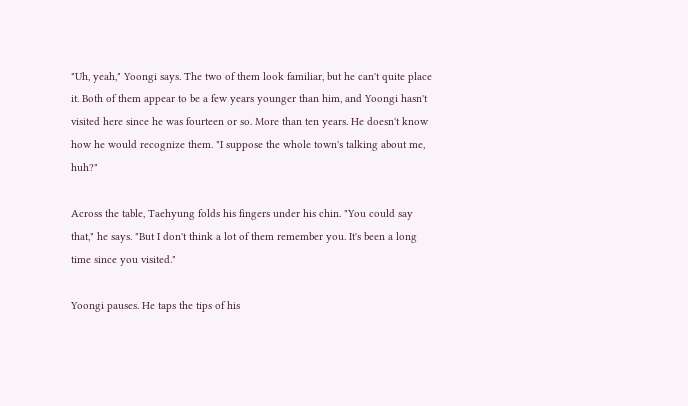"Uh, yeah," Yoongi says. The two of them look familiar, but he can't quite place it. Both of them appear to be a few years younger than him, and Yoongi hasn't visited here since he was fourteen or so. More than ten years. He doesn't know how he would recognize them. "I suppose the whole town's talking about me, huh?"

Across the table, Taehyung folds his fingers under his chin. "You could say that," he says. "But I don't think a lot of them remember you. It's been a long time since you visited."

Yoongi pauses. He taps the tips of his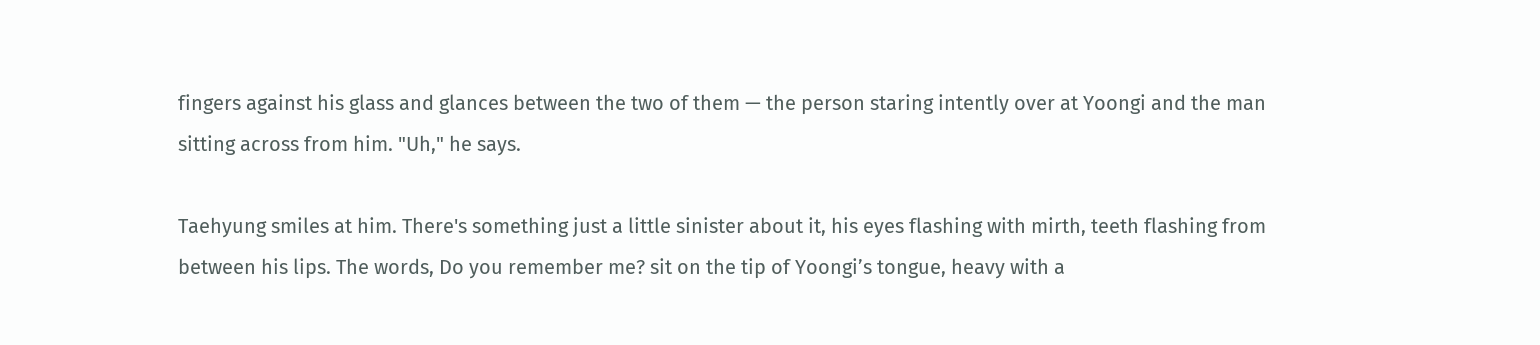fingers against his glass and glances between the two of them — the person staring intently over at Yoongi and the man sitting across from him. "Uh," he says.

Taehyung smiles at him. There's something just a little sinister about it, his eyes flashing with mirth, teeth flashing from between his lips. The words, Do you remember me? sit on the tip of Yoongi’s tongue, heavy with a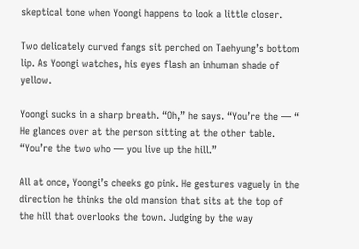skeptical tone when Yoongi happens to look a little closer.

Two delicately curved fangs sit perched on Taehyung’s bottom lip. As Yoongi watches, his eyes flash an inhuman shade of yellow.

Yoongi sucks in a sharp breath. “Oh,” he says. “You’re the — “ He glances over at the person sitting at the other table. “You’re the two who — you live up the hill.”

All at once, Yoongi’s cheeks go pink. He gestures vaguely in the direction he thinks the old mansion that sits at the top of the hill that overlooks the town. Judging by the way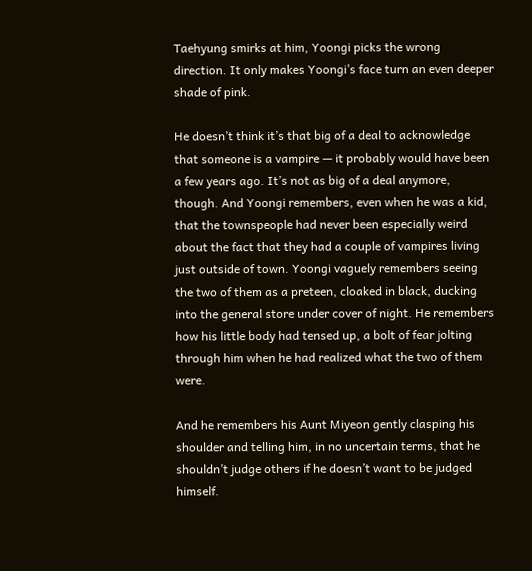Taehyung smirks at him, Yoongi picks the wrong direction. It only makes Yoongi’s face turn an even deeper shade of pink.

He doesn’t think it’s that big of a deal to acknowledge that someone is a vampire — it probably would have been a few years ago. It’s not as big of a deal anymore, though. And Yoongi remembers, even when he was a kid, that the townspeople had never been especially weird about the fact that they had a couple of vampires living just outside of town. Yoongi vaguely remembers seeing the two of them as a preteen, cloaked in black, ducking into the general store under cover of night. He remembers how his little body had tensed up, a bolt of fear jolting through him when he had realized what the two of them were.

And he remembers his Aunt Miyeon gently clasping his shoulder and telling him, in no uncertain terms, that he shouldn’t judge others if he doesn’t want to be judged himself.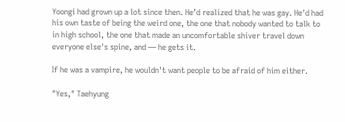Yoongi had grown up a lot since then. He’d realized that he was gay. He'd had his own taste of being the weird one, the one that nobody wanted to talk to in high school, the one that made an uncomfortable shiver travel down everyone else's spine, and — he gets it.

If he was a vampire, he wouldn't want people to be afraid of him either.

"Yes," Taehyung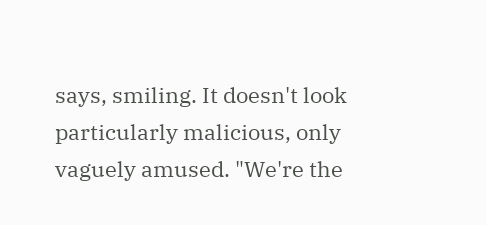says, smiling. It doesn't look particularly malicious, only vaguely amused. "We're the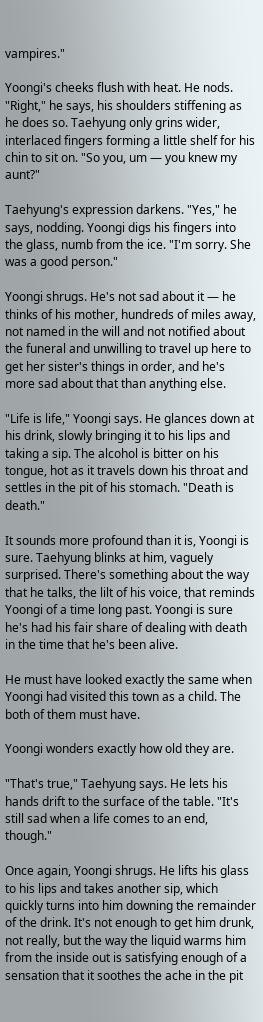vampires."

Yoongi's cheeks flush with heat. He nods. "Right," he says, his shoulders stiffening as he does so. Taehyung only grins wider, interlaced fingers forming a little shelf for his chin to sit on. "So you, um — you knew my aunt?"

Taehyung's expression darkens. "Yes," he says, nodding. Yoongi digs his fingers into the glass, numb from the ice. "I'm sorry. She was a good person."

Yoongi shrugs. He's not sad about it — he thinks of his mother, hundreds of miles away, not named in the will and not notified about the funeral and unwilling to travel up here to get her sister's things in order, and he's more sad about that than anything else.

"Life is life," Yoongi says. He glances down at his drink, slowly bringing it to his lips and taking a sip. The alcohol is bitter on his tongue, hot as it travels down his throat and settles in the pit of his stomach. "Death is death."

It sounds more profound than it is, Yoongi is sure. Taehyung blinks at him, vaguely surprised. There's something about the way that he talks, the lilt of his voice, that reminds Yoongi of a time long past. Yoongi is sure he's had his fair share of dealing with death in the time that he's been alive.

He must have looked exactly the same when Yoongi had visited this town as a child. The both of them must have.

Yoongi wonders exactly how old they are.

"That's true," Taehyung says. He lets his hands drift to the surface of the table. "It's still sad when a life comes to an end, though."

Once again, Yoongi shrugs. He lifts his glass to his lips and takes another sip, which quickly turns into him downing the remainder of the drink. It's not enough to get him drunk, not really, but the way the liquid warms him from the inside out is satisfying enough of a sensation that it soothes the ache in the pit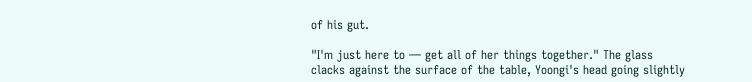of his gut.

"I'm just here to — get all of her things together." The glass clacks against the surface of the table, Yoongi's head going slightly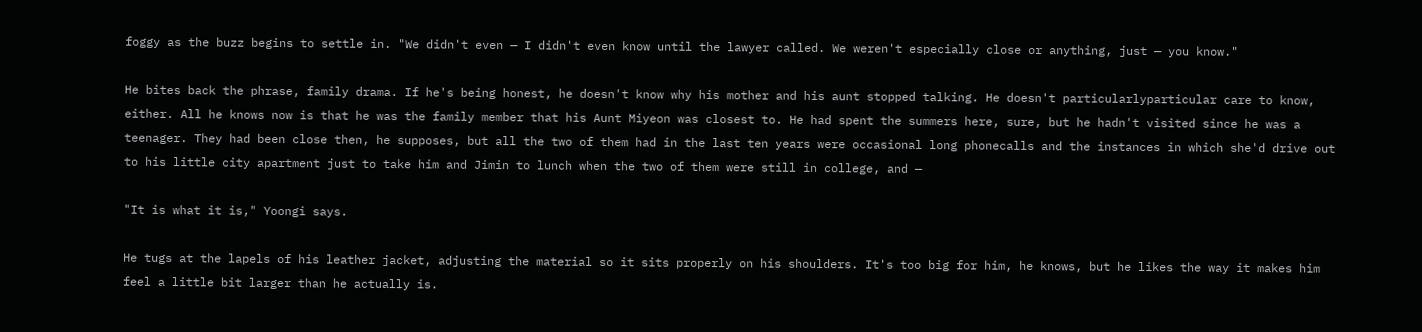foggy as the buzz begins to settle in. "We didn't even — I didn't even know until the lawyer called. We weren't especially close or anything, just — you know."

He bites back the phrase, family drama. If he's being honest, he doesn't know why his mother and his aunt stopped talking. He doesn't particularlyparticular care to know, either. All he knows now is that he was the family member that his Aunt Miyeon was closest to. He had spent the summers here, sure, but he hadn't visited since he was a teenager. They had been close then, he supposes, but all the two of them had in the last ten years were occasional long phonecalls and the instances in which she'd drive out to his little city apartment just to take him and Jimin to lunch when the two of them were still in college, and —

"It is what it is," Yoongi says.

He tugs at the lapels of his leather jacket, adjusting the material so it sits properly on his shoulders. It's too big for him, he knows, but he likes the way it makes him feel a little bit larger than he actually is.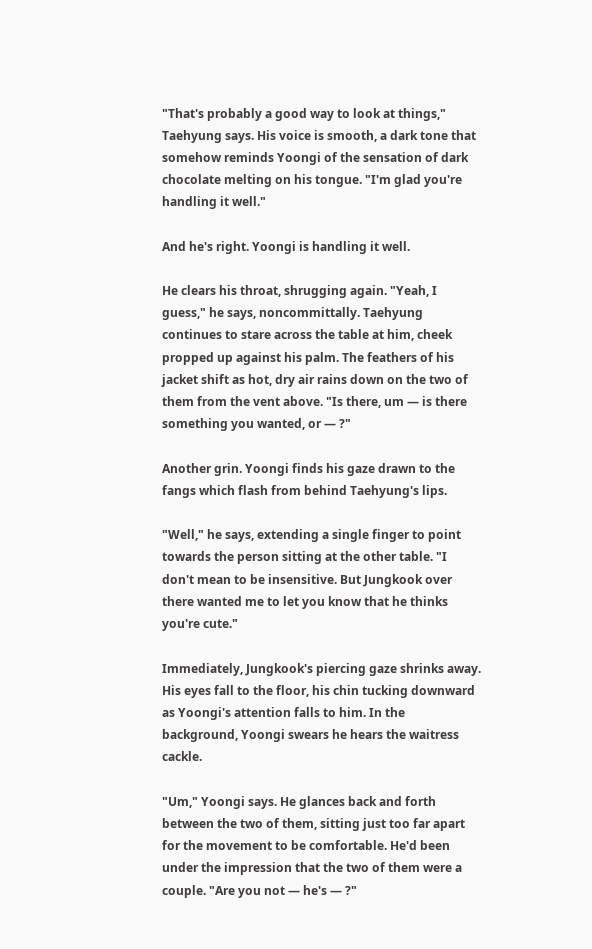"That's probably a good way to look at things," Taehyung says. His voice is smooth, a dark tone that somehow reminds Yoongi of the sensation of dark chocolate melting on his tongue. "I'm glad you're handling it well."

And he's right. Yoongi is handling it well.

He clears his throat, shrugging again. "Yeah, I guess," he says, noncommittally. Taehyung continues to stare across the table at him, cheek propped up against his palm. The feathers of his jacket shift as hot, dry air rains down on the two of them from the vent above. "Is there, um — is there something you wanted, or — ?"

Another grin. Yoongi finds his gaze drawn to the fangs which flash from behind Taehyung's lips.

"Well," he says, extending a single finger to point towards the person sitting at the other table. "I don't mean to be insensitive. But Jungkook over there wanted me to let you know that he thinks you're cute."

Immediately, Jungkook's piercing gaze shrinks away. His eyes fall to the floor, his chin tucking downward as Yoongi's attention falls to him. In the background, Yoongi swears he hears the waitress cackle.

"Um," Yoongi says. He glances back and forth between the two of them, sitting just too far apart for the movement to be comfortable. He'd been under the impression that the two of them were a couple. "Are you not — he's — ?"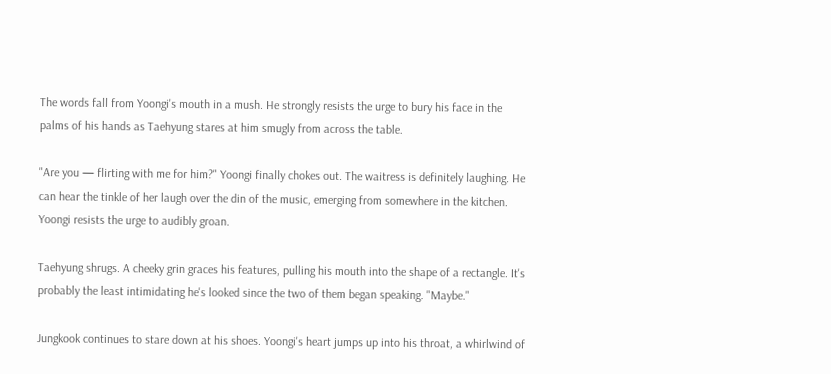The words fall from Yoongi's mouth in a mush. He strongly resists the urge to bury his face in the palms of his hands as Taehyung stares at him smugly from across the table.

"Are you — flirting with me for him?" Yoongi finally chokes out. The waitress is definitely laughing. He can hear the tinkle of her laugh over the din of the music, emerging from somewhere in the kitchen. Yoongi resists the urge to audibly groan.

Taehyung shrugs. A cheeky grin graces his features, pulling his mouth into the shape of a rectangle. It's probably the least intimidating he's looked since the two of them began speaking. "Maybe."

Jungkook continues to stare down at his shoes. Yoongi's heart jumps up into his throat, a whirlwind of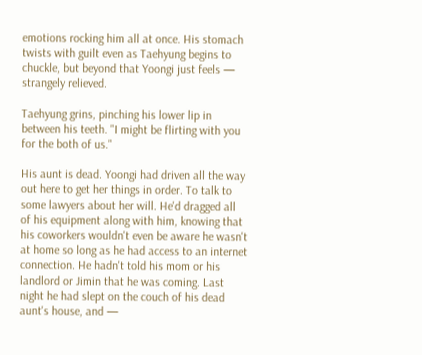emotions rocking him all at once. His stomach twists with guilt even as Taehyung begins to chuckle, but beyond that Yoongi just feels — strangely relieved.

Taehyung grins, pinching his lower lip in between his teeth. "I might be flirting with you for the both of us."

His aunt is dead. Yoongi had driven all the way out here to get her things in order. To talk to some lawyers about her will. He'd dragged all of his equipment along with him, knowing that his coworkers wouldn't even be aware he wasn't at home so long as he had access to an internet connection. He hadn't told his mom or his landlord or Jimin that he was coming. Last night he had slept on the couch of his dead aunt's house, and —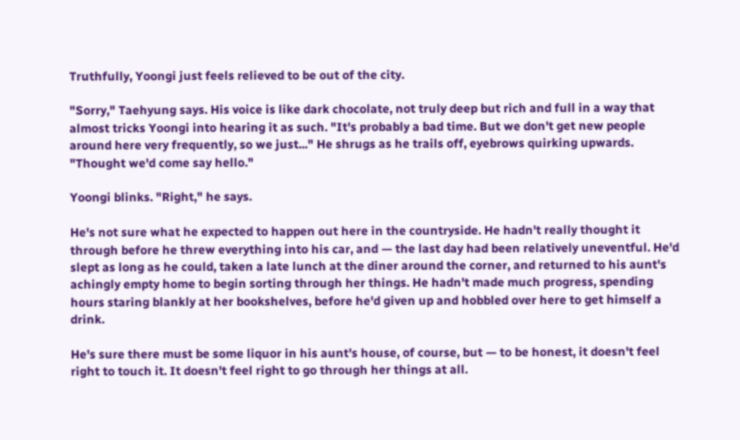Truthfully, Yoongi just feels relieved to be out of the city.

"Sorry," Taehyung says. His voice is like dark chocolate, not truly deep but rich and full in a way that almost tricks Yoongi into hearing it as such. "It's probably a bad time. But we don't get new people around here very frequently, so we just..." He shrugs as he trails off, eyebrows quirking upwards. "Thought we'd come say hello."

Yoongi blinks. "Right," he says.

He's not sure what he expected to happen out here in the countryside. He hadn't really thought it through before he threw everything into his car, and — the last day had been relatively uneventful. He'd slept as long as he could, taken a late lunch at the diner around the corner, and returned to his aunt's achingly empty home to begin sorting through her things. He hadn't made much progress, spending hours staring blankly at her bookshelves, before he'd given up and hobbled over here to get himself a drink.

He's sure there must be some liquor in his aunt's house, of course, but — to be honest, it doesn't feel right to touch it. It doesn't feel right to go through her things at all.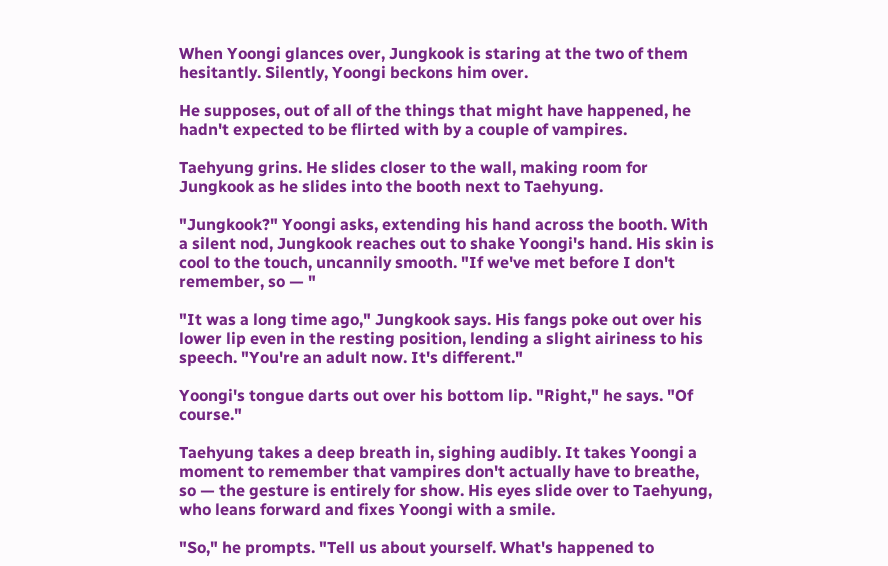When Yoongi glances over, Jungkook is staring at the two of them hesitantly. Silently, Yoongi beckons him over.

He supposes, out of all of the things that might have happened, he hadn't expected to be flirted with by a couple of vampires.

Taehyung grins. He slides closer to the wall, making room for Jungkook as he slides into the booth next to Taehyung.

"Jungkook?" Yoongi asks, extending his hand across the booth. With a silent nod, Jungkook reaches out to shake Yoongi's hand. His skin is cool to the touch, uncannily smooth. "If we've met before I don't remember, so — "

"It was a long time ago," Jungkook says. His fangs poke out over his lower lip even in the resting position, lending a slight airiness to his speech. "You're an adult now. It's different."

Yoongi's tongue darts out over his bottom lip. "Right," he says. "Of course."

Taehyung takes a deep breath in, sighing audibly. It takes Yoongi a moment to remember that vampires don't actually have to breathe, so — the gesture is entirely for show. His eyes slide over to Taehyung, who leans forward and fixes Yoongi with a smile.

"So," he prompts. "Tell us about yourself. What's happened to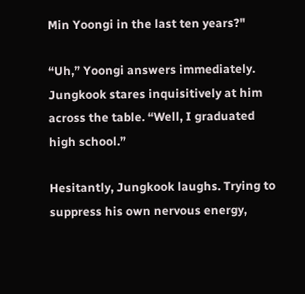Min Yoongi in the last ten years?"

“Uh,” Yoongi answers immediately. Jungkook stares inquisitively at him across the table. “Well, I graduated high school.”

Hesitantly, Jungkook laughs. Trying to suppress his own nervous energy,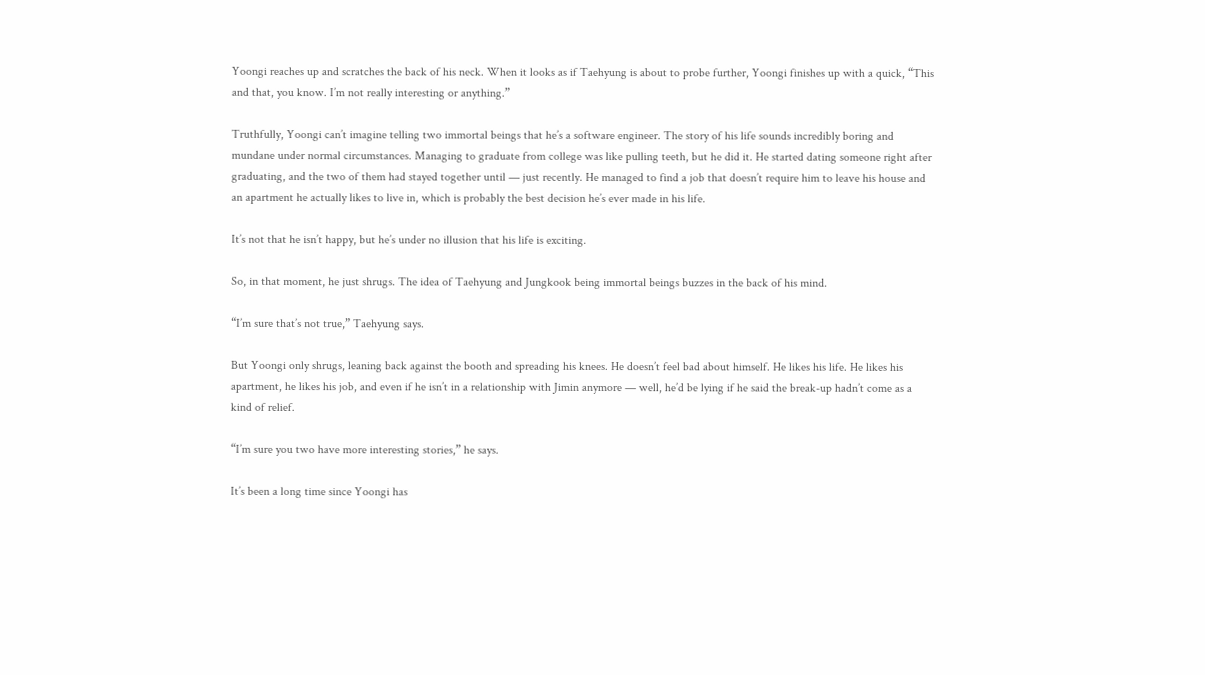Yoongi reaches up and scratches the back of his neck. When it looks as if Taehyung is about to probe further, Yoongi finishes up with a quick, “This and that, you know. I’m not really interesting or anything.”

Truthfully, Yoongi can’t imagine telling two immortal beings that he’s a software engineer. The story of his life sounds incredibly boring and mundane under normal circumstances. Managing to graduate from college was like pulling teeth, but he did it. He started dating someone right after graduating, and the two of them had stayed together until — just recently. He managed to find a job that doesn’t require him to leave his house and an apartment he actually likes to live in, which is probably the best decision he’s ever made in his life.

It’s not that he isn’t happy, but he’s under no illusion that his life is exciting.

So, in that moment, he just shrugs. The idea of Taehyung and Jungkook being immortal beings buzzes in the back of his mind.

“I’m sure that’s not true,” Taehyung says.

But Yoongi only shrugs, leaning back against the booth and spreading his knees. He doesn’t feel bad about himself. He likes his life. He likes his apartment, he likes his job, and even if he isn’t in a relationship with Jimin anymore — well, he’d be lying if he said the break-up hadn’t come as a kind of relief.

“I’m sure you two have more interesting stories,” he says.

It’s been a long time since Yoongi has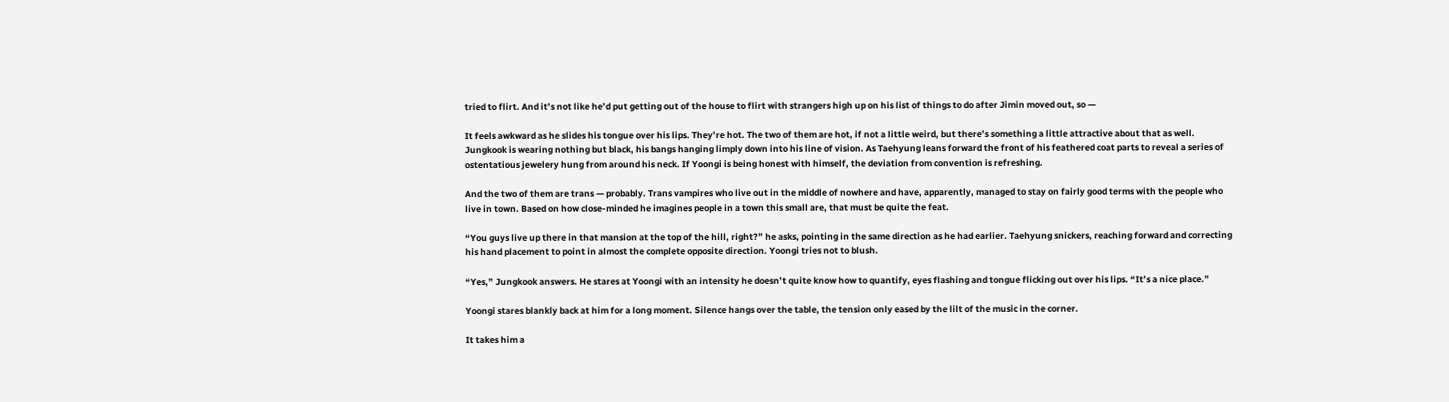tried to flirt. And it’s not like he’d put getting out of the house to flirt with strangers high up on his list of things to do after Jimin moved out, so —

It feels awkward as he slides his tongue over his lips. They’re hot. The two of them are hot, if not a little weird, but there’s something a little attractive about that as well. Jungkook is wearing nothing but black, his bangs hanging limply down into his line of vision. As Taehyung leans forward the front of his feathered coat parts to reveal a series of ostentatious jewelery hung from around his neck. If Yoongi is being honest with himself, the deviation from convention is refreshing.

And the two of them are trans — probably. Trans vampires who live out in the middle of nowhere and have, apparently, managed to stay on fairly good terms with the people who live in town. Based on how close-minded he imagines people in a town this small are, that must be quite the feat.

“You guys live up there in that mansion at the top of the hill, right?” he asks, pointing in the same direction as he had earlier. Taehyung snickers, reaching forward and correcting his hand placement to point in almost the complete opposite direction. Yoongi tries not to blush.

“Yes,” Jungkook answers. He stares at Yoongi with an intensity he doesn’t quite know how to quantify, eyes flashing and tongue flicking out over his lips. “It’s a nice place.”

Yoongi stares blankly back at him for a long moment. Silence hangs over the table, the tension only eased by the lilt of the music in the corner.

It takes him a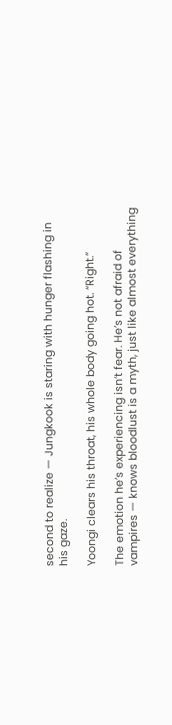second to realize — Jungkook is staring with hunger flashing in his gaze.

Yoongi clears his throat, his whole body going hot. “Right.”

The emotion he’s experiencing isn’t fear. He’s not afraid of vampires — knows bloodlust is a myth, just like almost everything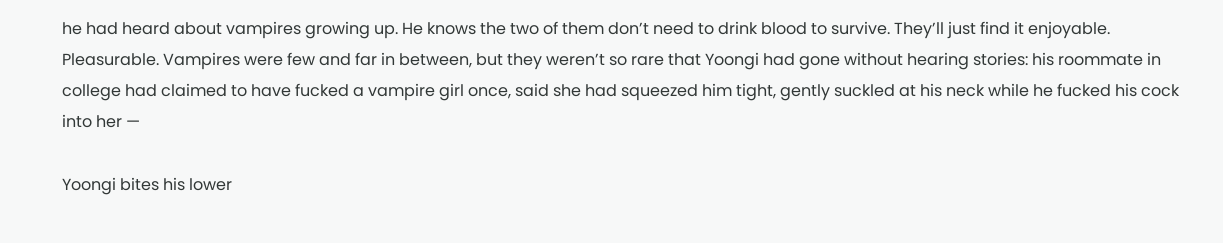he had heard about vampires growing up. He knows the two of them don’t need to drink blood to survive. They’ll just find it enjoyable. Pleasurable. Vampires were few and far in between, but they weren’t so rare that Yoongi had gone without hearing stories: his roommate in college had claimed to have fucked a vampire girl once, said she had squeezed him tight, gently suckled at his neck while he fucked his cock into her —

Yoongi bites his lower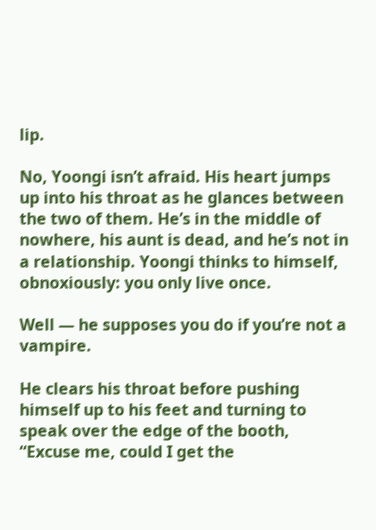lip.

No, Yoongi isn’t afraid. His heart jumps up into his throat as he glances between the two of them. He’s in the middle of nowhere, his aunt is dead, and he’s not in a relationship. Yoongi thinks to himself, obnoxiously: you only live once.

Well — he supposes you do if you’re not a vampire.

He clears his throat before pushing himself up to his feet and turning to speak over the edge of the booth, “Excuse me, could I get the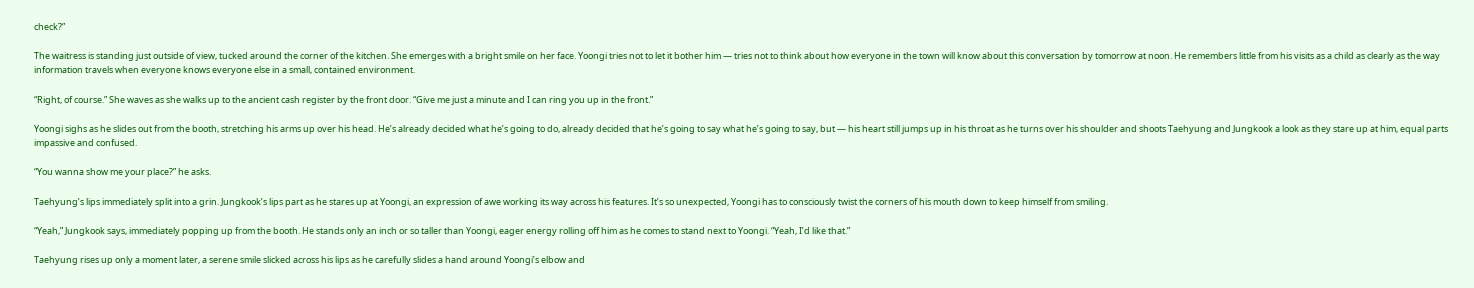check?”

The waitress is standing just outside of view, tucked around the corner of the kitchen. She emerges with a bright smile on her face. Yoongi tries not to let it bother him — tries not to think about how everyone in the town will know about this conversation by tomorrow at noon. He remembers little from his visits as a child as clearly as the way information travels when everyone knows everyone else in a small, contained environment.

“Right, of course.” She waves as she walks up to the ancient cash register by the front door. “Give me just a minute and I can ring you up in the front.”

Yoongi sighs as he slides out from the booth, stretching his arms up over his head. He’s already decided what he’s going to do, already decided that he’s going to say what he’s going to say, but — his heart still jumps up in his throat as he turns over his shoulder and shoots Taehyung and Jungkook a look as they stare up at him, equal parts impassive and confused.

“You wanna show me your place?” he asks.

Taehyung’s lips immediately split into a grin. Jungkook’s lips part as he stares up at Yoongi, an expression of awe working its way across his features. It’s so unexpected, Yoongi has to consciously twist the corners of his mouth down to keep himself from smiling.

“Yeah,” Jungkook says, immediately popping up from the booth. He stands only an inch or so taller than Yoongi, eager energy rolling off him as he comes to stand next to Yoongi. “Yeah, I’d like that.”

Taehyung rises up only a moment later, a serene smile slicked across his lips as he carefully slides a hand around Yoongi’s elbow and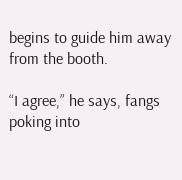begins to guide him away from the booth.

“I agree,” he says, fangs poking into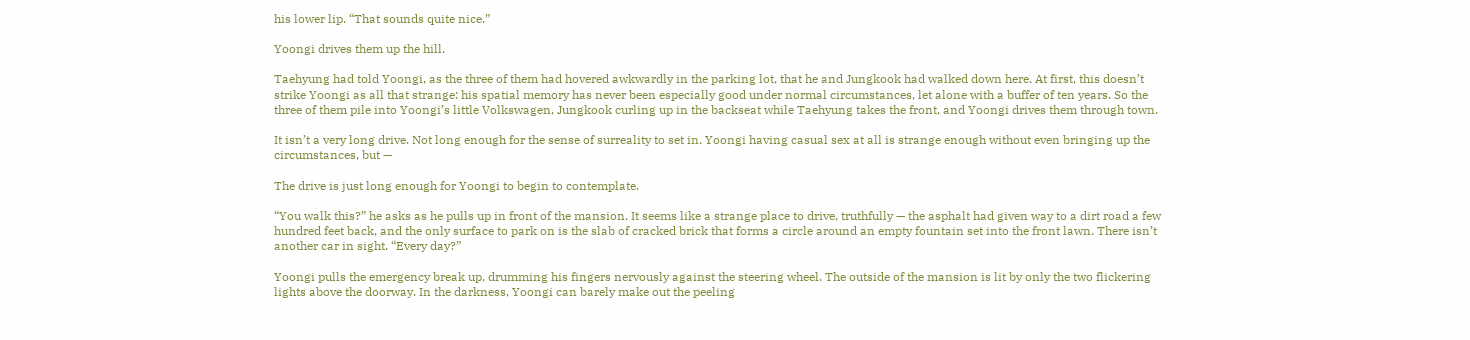his lower lip. “That sounds quite nice.”

Yoongi drives them up the hill.

Taehyung had told Yoongi, as the three of them had hovered awkwardly in the parking lot, that he and Jungkook had walked down here. At first, this doesn’t strike Yoongi as all that strange: his spatial memory has never been especially good under normal circumstances, let alone with a buffer of ten years. So the three of them pile into Yoongi’s little Volkswagen, Jungkook curling up in the backseat while Taehyung takes the front, and Yoongi drives them through town.

It isn’t a very long drive. Not long enough for the sense of surreality to set in. Yoongi having casual sex at all is strange enough without even bringing up the circumstances, but —

The drive is just long enough for Yoongi to begin to contemplate.

“You walk this?” he asks as he pulls up in front of the mansion. It seems like a strange place to drive, truthfully — the asphalt had given way to a dirt road a few hundred feet back, and the only surface to park on is the slab of cracked brick that forms a circle around an empty fountain set into the front lawn. There isn’t another car in sight. “Every day?”

Yoongi pulls the emergency break up, drumming his fingers nervously against the steering wheel. The outside of the mansion is lit by only the two flickering lights above the doorway. In the darkness, Yoongi can barely make out the peeling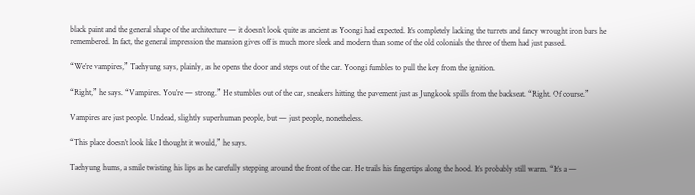black paint and the general shape of the architecture — it doesn’t look quite as ancient as Yoongi had expected. It’s completely lacking the turrets and fancy wrought iron bars he remembered. In fact, the general impression the mansion gives off is much more sleek and modern than some of the old colonials the three of them had just passed.

“We’re vampires,” Taehyung says, plainly, as he opens the door and steps out of the car. Yoongi fumbles to pull the key from the ignition.

“Right,” he says. “Vampires. You’re — strong.” He stumbles out of the car, sneakers hitting the pavement just as Jungkook spills from the backseat. “Right. Of course.”

Vampires are just people. Undead, slightly superhuman people, but — just people, nonetheless.

“This place doesn’t look like I thought it would,” he says.

Taehyung hums, a smile twisting his lips as he carefully stepping around the front of the car. He trails his fingertips along the hood. It’s probably still warm. “It’s a —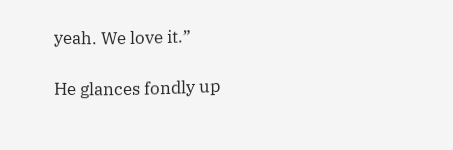yeah. We love it.”

He glances fondly up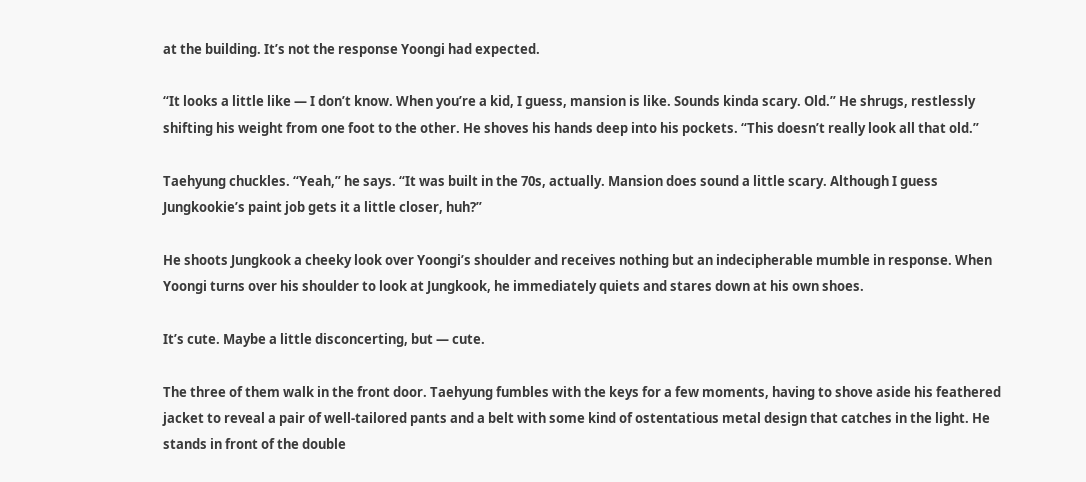at the building. It’s not the response Yoongi had expected.

“It looks a little like — I don’t know. When you’re a kid, I guess, mansion is like. Sounds kinda scary. Old.” He shrugs, restlessly shifting his weight from one foot to the other. He shoves his hands deep into his pockets. “This doesn’t really look all that old.”

Taehyung chuckles. “Yeah,” he says. “It was built in the 70s, actually. Mansion does sound a little scary. Although I guess Jungkookie’s paint job gets it a little closer, huh?”

He shoots Jungkook a cheeky look over Yoongi’s shoulder and receives nothing but an indecipherable mumble in response. When Yoongi turns over his shoulder to look at Jungkook, he immediately quiets and stares down at his own shoes.

It’s cute. Maybe a little disconcerting, but — cute.

The three of them walk in the front door. Taehyung fumbles with the keys for a few moments, having to shove aside his feathered jacket to reveal a pair of well-tailored pants and a belt with some kind of ostentatious metal design that catches in the light. He stands in front of the double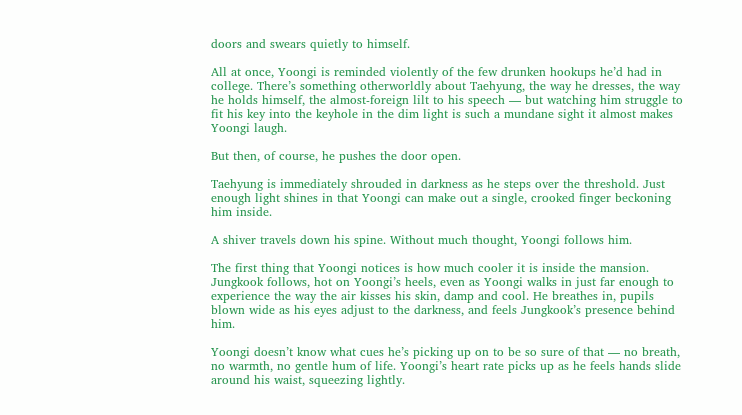doors and swears quietly to himself.

All at once, Yoongi is reminded violently of the few drunken hookups he’d had in college. There’s something otherworldly about Taehyung, the way he dresses, the way he holds himself, the almost-foreign lilt to his speech — but watching him struggle to fit his key into the keyhole in the dim light is such a mundane sight it almost makes Yoongi laugh.

But then, of course, he pushes the door open.

Taehyung is immediately shrouded in darkness as he steps over the threshold. Just enough light shines in that Yoongi can make out a single, crooked finger beckoning him inside.

A shiver travels down his spine. Without much thought, Yoongi follows him.

The first thing that Yoongi notices is how much cooler it is inside the mansion. Jungkook follows, hot on Yoongi’s heels, even as Yoongi walks in just far enough to experience the way the air kisses his skin, damp and cool. He breathes in, pupils blown wide as his eyes adjust to the darkness, and feels Jungkook’s presence behind him.

Yoongi doesn’t know what cues he’s picking up on to be so sure of that — no breath, no warmth, no gentle hum of life. Yoongi’s heart rate picks up as he feels hands slide around his waist, squeezing lightly.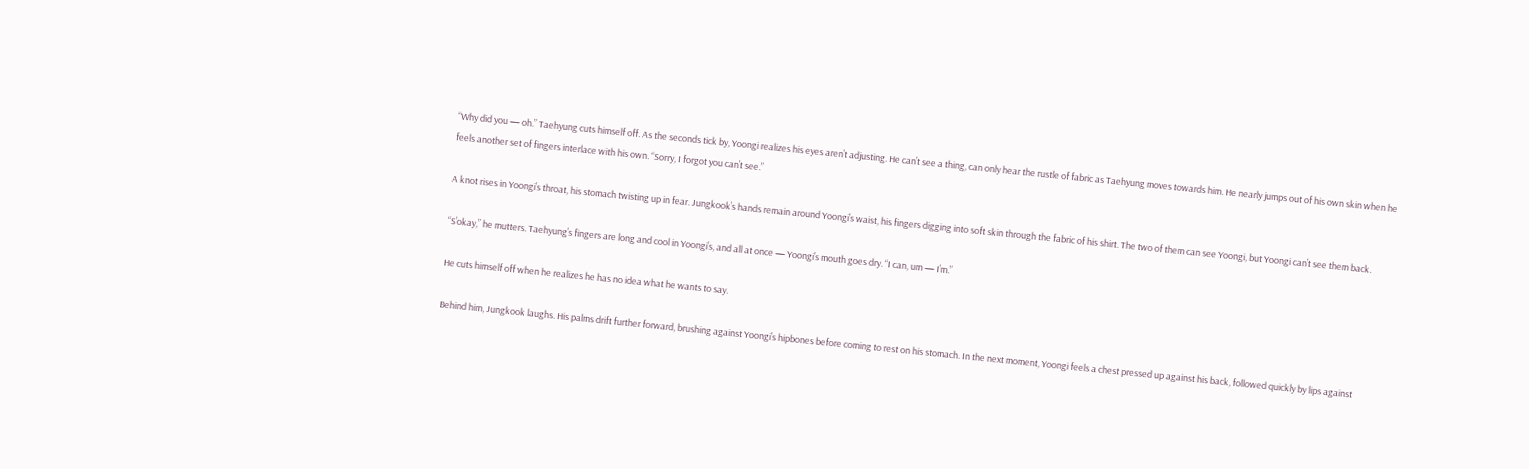“Why did you — oh.” Taehyung cuts himself off. As the seconds tick by, Yoongi realizes his eyes aren’t adjusting. He can’t see a thing, can only hear the rustle of fabric as Taehyung moves towards him. He nearly jumps out of his own skin when he feels another set of fingers interlace with his own. “Sorry, I forgot you can’t see.”

A knot rises in Yoongi’s throat, his stomach twisting up in fear. Jungkook’s hands remain around Yoongi’s waist, his fingers digging into soft skin through the fabric of his shirt. The two of them can see Yoongi, but Yoongi can’t see them back.

“S’okay,” he mutters. Taehyung’s fingers are long and cool in Yoongi’s, and all at once — Yoongi’s mouth goes dry. “I can, um — I’m.”

He cuts himself off when he realizes he has no idea what he wants to say.

Behind him, Jungkook laughs. His palms drift further forward, brushing against Yoongi’s hipbones before coming to rest on his stomach. In the next moment, Yoongi feels a chest pressed up against his back, followed quickly by lips against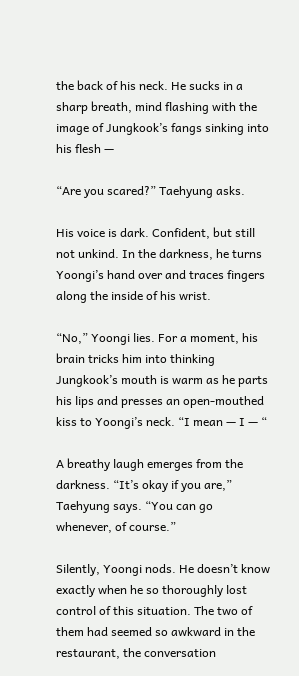the back of his neck. He sucks in a sharp breath, mind flashing with the image of Jungkook’s fangs sinking into his flesh —

“Are you scared?” Taehyung asks.

His voice is dark. Confident, but still not unkind. In the darkness, he turns Yoongi’s hand over and traces fingers along the inside of his wrist.

“No,” Yoongi lies. For a moment, his brain tricks him into thinking Jungkook’s mouth is warm as he parts his lips and presses an open-mouthed kiss to Yoongi’s neck. “I mean — I — “

A breathy laugh emerges from the darkness. “It’s okay if you are,” Taehyung says. “You can go whenever, of course.”

Silently, Yoongi nods. He doesn’t know exactly when he so thoroughly lost control of this situation. The two of them had seemed so awkward in the restaurant, the conversation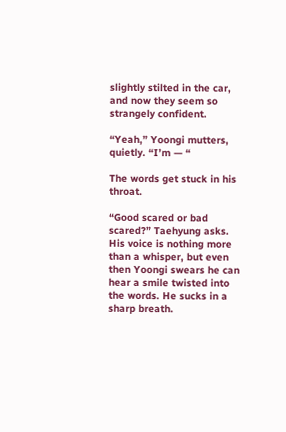slightly stilted in the car, and now they seem so strangely confident.

“Yeah,” Yoongi mutters, quietly. “I’m — “

The words get stuck in his throat.

“Good scared or bad scared?” Taehyung asks. His voice is nothing more than a whisper, but even then Yoongi swears he can hear a smile twisted into the words. He sucks in a sharp breath.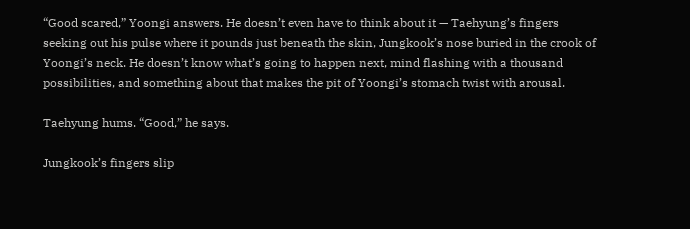“Good scared,” Yoongi answers. He doesn’t even have to think about it — Taehyung’s fingers seeking out his pulse where it pounds just beneath the skin, Jungkook’s nose buried in the crook of Yoongi’s neck. He doesn’t know what’s going to happen next, mind flashing with a thousand possibilities, and something about that makes the pit of Yoongi’s stomach twist with arousal.

Taehyung hums. “Good,” he says.

Jungkook’s fingers slip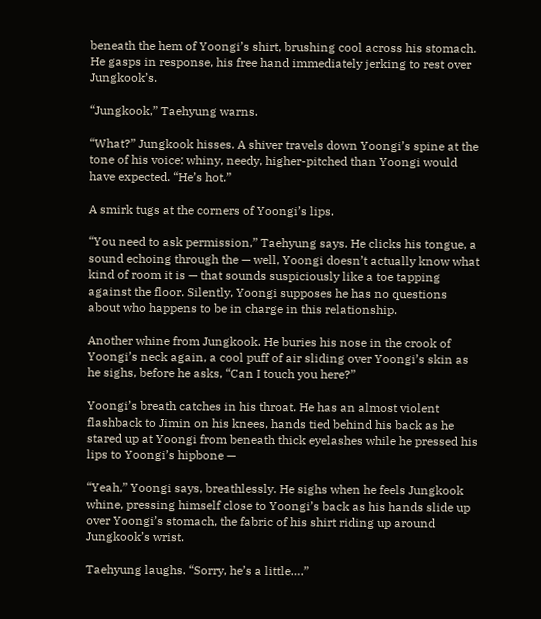beneath the hem of Yoongi’s shirt, brushing cool across his stomach. He gasps in response, his free hand immediately jerking to rest over Jungkook’s.

“Jungkook,” Taehyung warns.

“What?” Jungkook hisses. A shiver travels down Yoongi’s spine at the tone of his voice: whiny, needy, higher-pitched than Yoongi would have expected. “He’s hot.”

A smirk tugs at the corners of Yoongi’s lips.

“You need to ask permission,” Taehyung says. He clicks his tongue, a sound echoing through the — well, Yoongi doesn’t actually know what kind of room it is — that sounds suspiciously like a toe tapping against the floor. Silently, Yoongi supposes he has no questions about who happens to be in charge in this relationship.

Another whine from Jungkook. He buries his nose in the crook of Yoongi’s neck again, a cool puff of air sliding over Yoongi’s skin as he sighs, before he asks, “Can I touch you here?”

Yoongi’s breath catches in his throat. He has an almost violent flashback to Jimin on his knees, hands tied behind his back as he stared up at Yoongi from beneath thick eyelashes while he pressed his lips to Yoongi’s hipbone —

“Yeah,” Yoongi says, breathlessly. He sighs when he feels Jungkook whine, pressing himself close to Yoongi’s back as his hands slide up over Yoongi’s stomach, the fabric of his shirt riding up around Jungkook’s wrist.

Taehyung laughs. “Sorry, he’s a little….”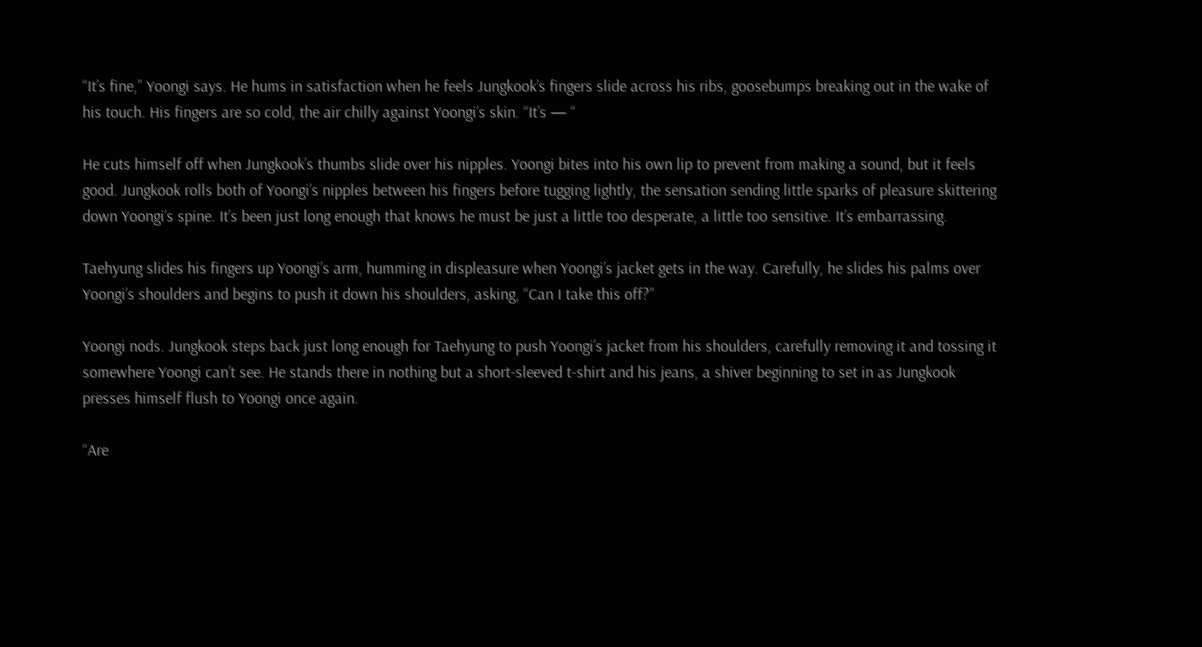“It’s fine,” Yoongi says. He hums in satisfaction when he feels Jungkook’s fingers slide across his ribs, goosebumps breaking out in the wake of his touch. His fingers are so cold, the air chilly against Yoongi’s skin. “It’s — “

He cuts himself off when Jungkook’s thumbs slide over his nipples. Yoongi bites into his own lip to prevent from making a sound, but it feels good. Jungkook rolls both of Yoongi’s nipples between his fingers before tugging lightly, the sensation sending little sparks of pleasure skittering down Yoongi’s spine. It’s been just long enough that knows he must be just a little too desperate, a little too sensitive. It’s embarrassing.

Taehyung slides his fingers up Yoongi’s arm, humming in displeasure when Yoongi’s jacket gets in the way. Carefully, he slides his palms over Yoongi’s shoulders and begins to push it down his shoulders, asking, “Can I take this off?”

Yoongi nods. Jungkook steps back just long enough for Taehyung to push Yoongi’s jacket from his shoulders, carefully removing it and tossing it somewhere Yoongi can’t see. He stands there in nothing but a short-sleeved t-shirt and his jeans, a shiver beginning to set in as Jungkook presses himself flush to Yoongi once again.

“Are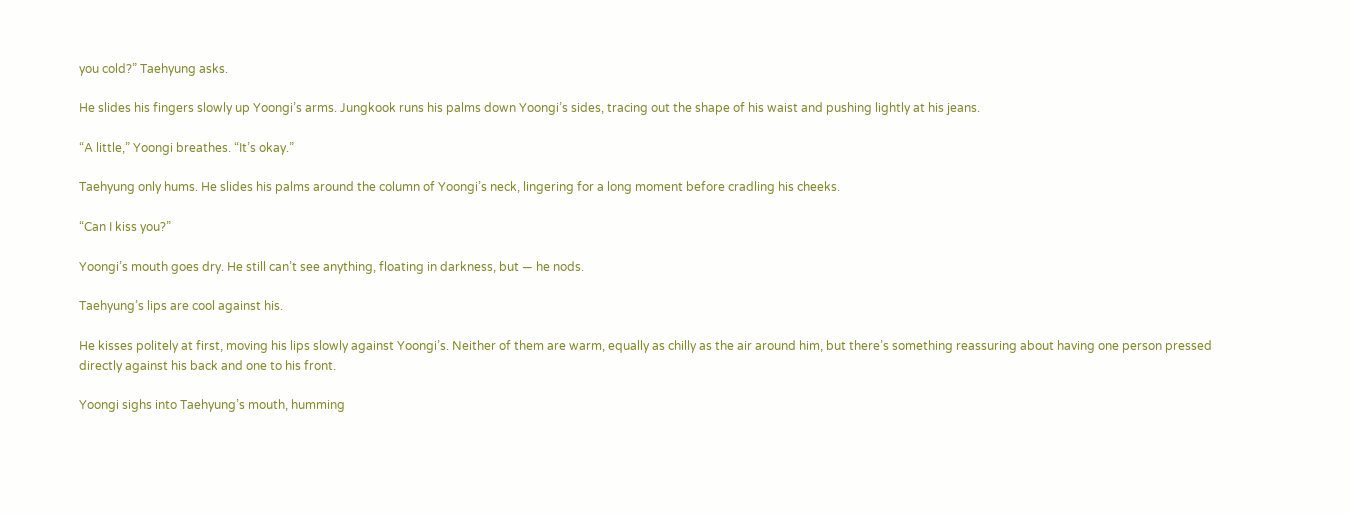you cold?” Taehyung asks.

He slides his fingers slowly up Yoongi’s arms. Jungkook runs his palms down Yoongi’s sides, tracing out the shape of his waist and pushing lightly at his jeans.

“A little,” Yoongi breathes. “It’s okay.”

Taehyung only hums. He slides his palms around the column of Yoongi’s neck, lingering for a long moment before cradling his cheeks.

“Can I kiss you?”

Yoongi’s mouth goes dry. He still can’t see anything, floating in darkness, but — he nods.

Taehyung’s lips are cool against his.

He kisses politely at first, moving his lips slowly against Yoongi’s. Neither of them are warm, equally as chilly as the air around him, but there’s something reassuring about having one person pressed directly against his back and one to his front.

Yoongi sighs into Taehyung’s mouth, humming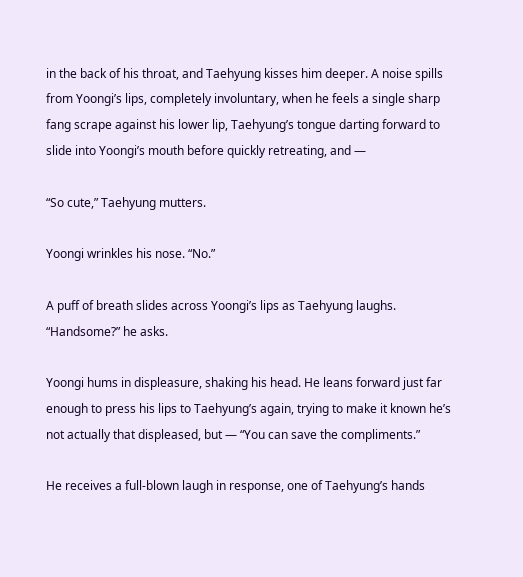in the back of his throat, and Taehyung kisses him deeper. A noise spills from Yoongi’s lips, completely involuntary, when he feels a single sharp fang scrape against his lower lip, Taehyung’s tongue darting forward to slide into Yoongi’s mouth before quickly retreating, and —

“So cute,” Taehyung mutters.

Yoongi wrinkles his nose. “No.”

A puff of breath slides across Yoongi’s lips as Taehyung laughs. “Handsome?” he asks.

Yoongi hums in displeasure, shaking his head. He leans forward just far enough to press his lips to Taehyung’s again, trying to make it known he’s not actually that displeased, but — “You can save the compliments.”

He receives a full-blown laugh in response, one of Taehyung’s hands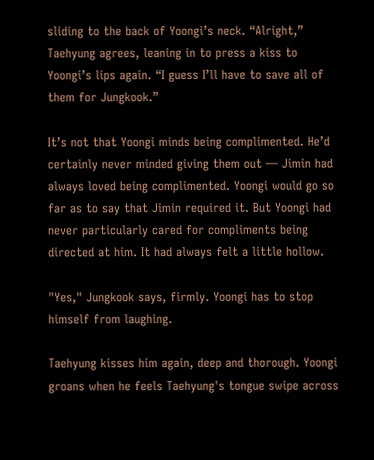sliding to the back of Yoongi’s neck. “Alright,” Taehyung agrees, leaning in to press a kiss to Yoongi’s lips again. “I guess I’ll have to save all of them for Jungkook.”

It’s not that Yoongi minds being complimented. He’d certainly never minded giving them out — Jimin had always loved being complimented. Yoongi would go so far as to say that Jimin required it. But Yoongi had never particularly cared for compliments being directed at him. It had always felt a little hollow.

"Yes," Jungkook says, firmly. Yoongi has to stop himself from laughing.

Taehyung kisses him again, deep and thorough. Yoongi groans when he feels Taehyung's tongue swipe across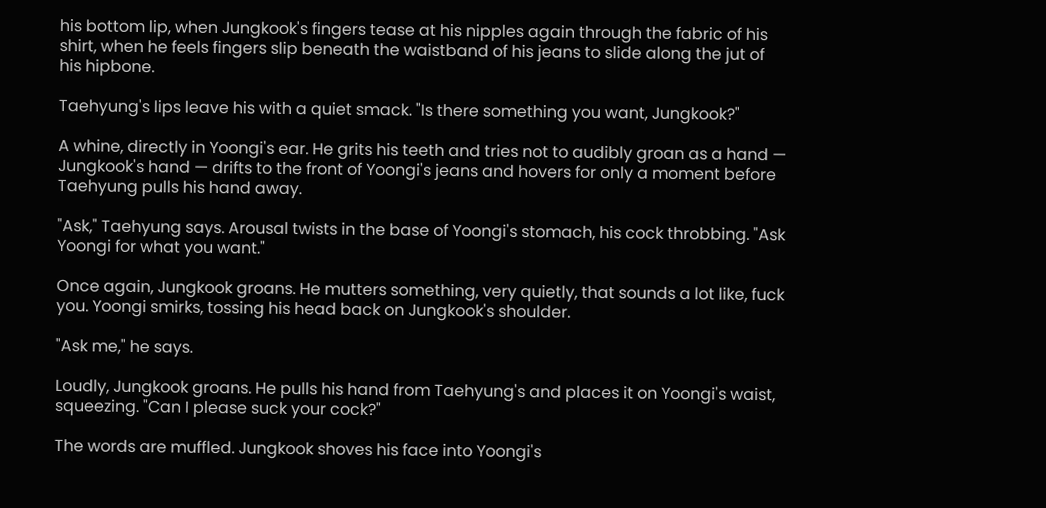his bottom lip, when Jungkook's fingers tease at his nipples again through the fabric of his shirt, when he feels fingers slip beneath the waistband of his jeans to slide along the jut of his hipbone.

Taehyung's lips leave his with a quiet smack. "Is there something you want, Jungkook?"

A whine, directly in Yoongi's ear. He grits his teeth and tries not to audibly groan as a hand — Jungkook's hand — drifts to the front of Yoongi's jeans and hovers for only a moment before Taehyung pulls his hand away.

"Ask," Taehyung says. Arousal twists in the base of Yoongi's stomach, his cock throbbing. "Ask Yoongi for what you want."

Once again, Jungkook groans. He mutters something, very quietly, that sounds a lot like, fuck you. Yoongi smirks, tossing his head back on Jungkook's shoulder.

"Ask me," he says.

Loudly, Jungkook groans. He pulls his hand from Taehyung's and places it on Yoongi's waist, squeezing. "Can I please suck your cock?"

The words are muffled. Jungkook shoves his face into Yoongi's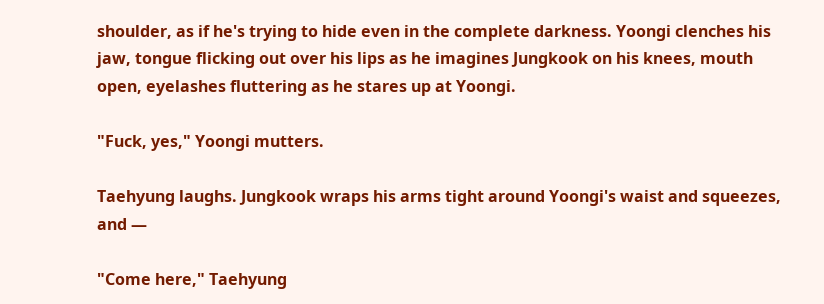shoulder, as if he's trying to hide even in the complete darkness. Yoongi clenches his jaw, tongue flicking out over his lips as he imagines Jungkook on his knees, mouth open, eyelashes fluttering as he stares up at Yoongi.

"Fuck, yes," Yoongi mutters.

Taehyung laughs. Jungkook wraps his arms tight around Yoongi's waist and squeezes, and —

"Come here," Taehyung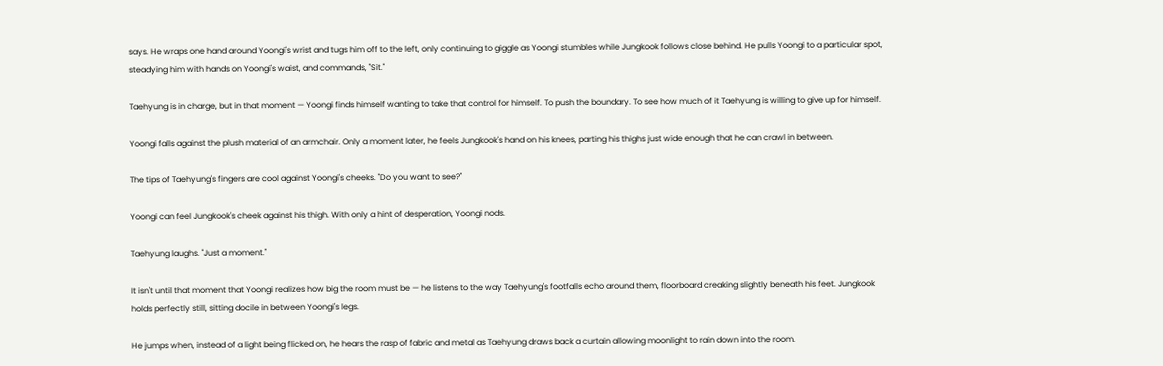says. He wraps one hand around Yoongi's wrist and tugs him off to the left, only continuing to giggle as Yoongi stumbles while Jungkook follows close behind. He pulls Yoongi to a particular spot, steadying him with hands on Yoongi's waist, and commands, "Sit."

Taehyung is in charge, but in that moment — Yoongi finds himself wanting to take that control for himself. To push the boundary. To see how much of it Taehyung is willing to give up for himself.

Yoongi falls against the plush material of an armchair. Only a moment later, he feels Jungkook's hand on his knees, parting his thighs just wide enough that he can crawl in between.

The tips of Taehyung's fingers are cool against Yoongi's cheeks. "Do you want to see?"

Yoongi can feel Jungkook's cheek against his thigh. With only a hint of desperation, Yoongi nods.

Taehyung laughs. "Just a moment."

It isn't until that moment that Yoongi realizes how big the room must be — he listens to the way Taehyung's footfalls echo around them, floorboard creaking slightly beneath his feet. Jungkook holds perfectly still, sitting docile in between Yoongi's legs.

He jumps when, instead of a light being flicked on, he hears the rasp of fabric and metal as Taehyung draws back a curtain allowing moonlight to rain down into the room.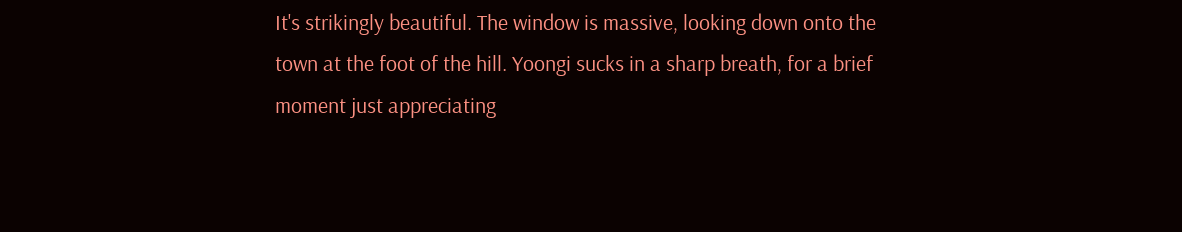It's strikingly beautiful. The window is massive, looking down onto the town at the foot of the hill. Yoongi sucks in a sharp breath, for a brief moment just appreciating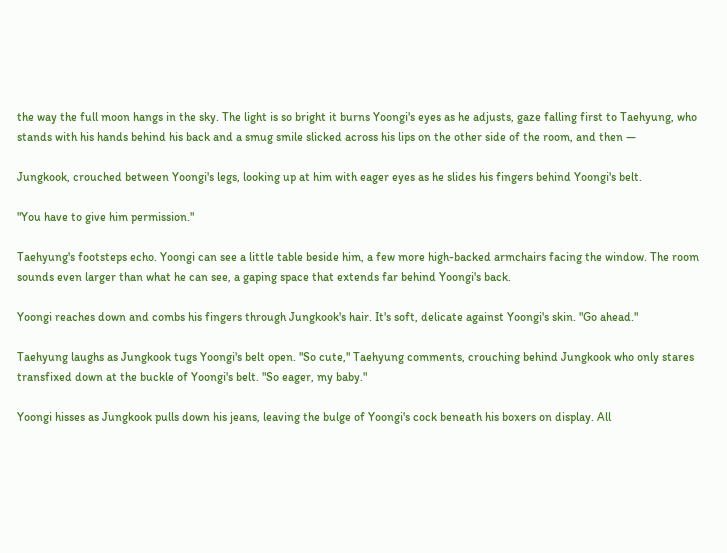the way the full moon hangs in the sky. The light is so bright it burns Yoongi's eyes as he adjusts, gaze falling first to Taehyung, who stands with his hands behind his back and a smug smile slicked across his lips on the other side of the room, and then —

Jungkook, crouched between Yoongi's legs, looking up at him with eager eyes as he slides his fingers behind Yoongi's belt.

"You have to give him permission."

Taehyung's footsteps echo. Yoongi can see a little table beside him, a few more high-backed armchairs facing the window. The room sounds even larger than what he can see, a gaping space that extends far behind Yoongi's back.

Yoongi reaches down and combs his fingers through Jungkook's hair. It's soft, delicate against Yoongi's skin. "Go ahead."

Taehyung laughs as Jungkook tugs Yoongi's belt open. "So cute," Taehyung comments, crouching behind Jungkook who only stares transfixed down at the buckle of Yoongi's belt. "So eager, my baby."

Yoongi hisses as Jungkook pulls down his jeans, leaving the bulge of Yoongi's cock beneath his boxers on display. All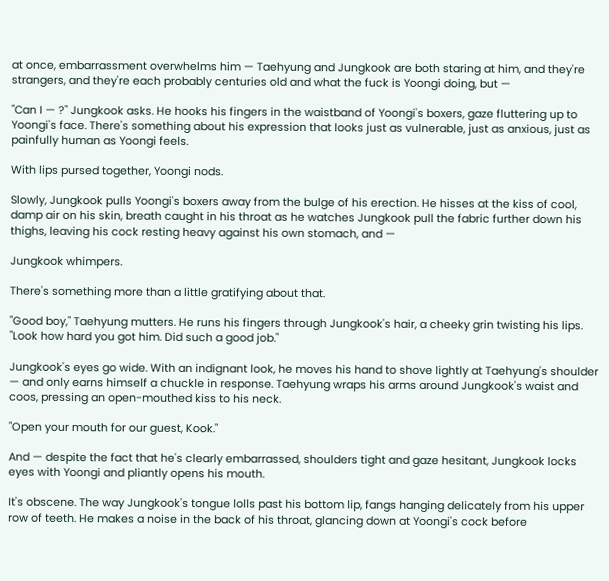at once, embarrassment overwhelms him — Taehyung and Jungkook are both staring at him, and they're strangers, and they're each probably centuries old and what the fuck is Yoongi doing, but —

"Can I — ?" Jungkook asks. He hooks his fingers in the waistband of Yoongi's boxers, gaze fluttering up to Yoongi's face. There's something about his expression that looks just as vulnerable, just as anxious, just as painfully human as Yoongi feels.

With lips pursed together, Yoongi nods.

Slowly, Jungkook pulls Yoongi's boxers away from the bulge of his erection. He hisses at the kiss of cool, damp air on his skin, breath caught in his throat as he watches Jungkook pull the fabric further down his thighs, leaving his cock resting heavy against his own stomach, and —

Jungkook whimpers.

There's something more than a little gratifying about that.

"Good boy," Taehyung mutters. He runs his fingers through Jungkook's hair, a cheeky grin twisting his lips. "Look how hard you got him. Did such a good job."

Jungkook's eyes go wide. With an indignant look, he moves his hand to shove lightly at Taehyung's shoulder — and only earns himself a chuckle in response. Taehyung wraps his arms around Jungkook's waist and coos, pressing an open-mouthed kiss to his neck.

"Open your mouth for our guest, Kook."

And — despite the fact that he's clearly embarrassed, shoulders tight and gaze hesitant, Jungkook locks eyes with Yoongi and pliantly opens his mouth.

It's obscene. The way Jungkook's tongue lolls past his bottom lip, fangs hanging delicately from his upper row of teeth. He makes a noise in the back of his throat, glancing down at Yoongi's cock before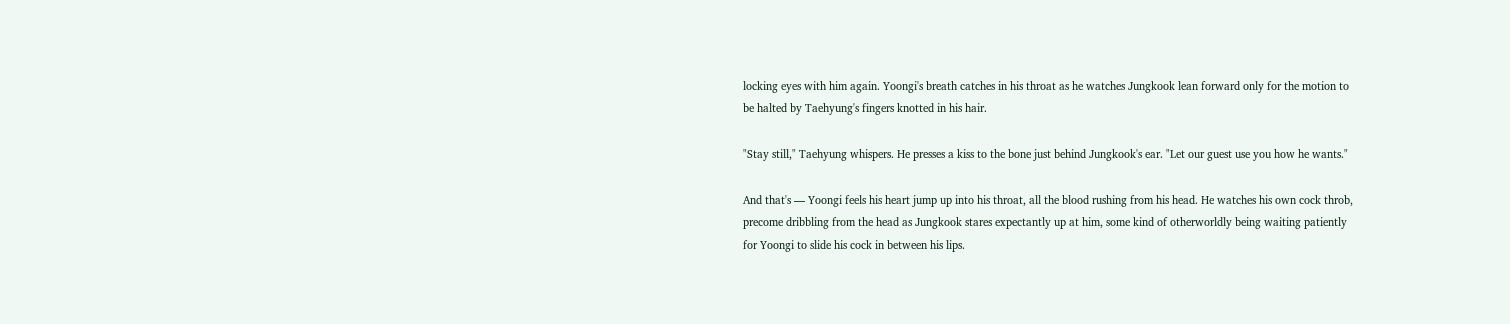locking eyes with him again. Yoongi's breath catches in his throat as he watches Jungkook lean forward only for the motion to be halted by Taehyung's fingers knotted in his hair.

"Stay still," Taehyung whispers. He presses a kiss to the bone just behind Jungkook's ear. "Let our guest use you how he wants."

And that's — Yoongi feels his heart jump up into his throat, all the blood rushing from his head. He watches his own cock throb, precome dribbling from the head as Jungkook stares expectantly up at him, some kind of otherworldly being waiting patiently for Yoongi to slide his cock in between his lips.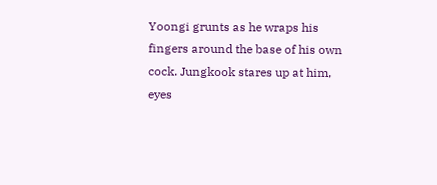Yoongi grunts as he wraps his fingers around the base of his own cock. Jungkook stares up at him, eyes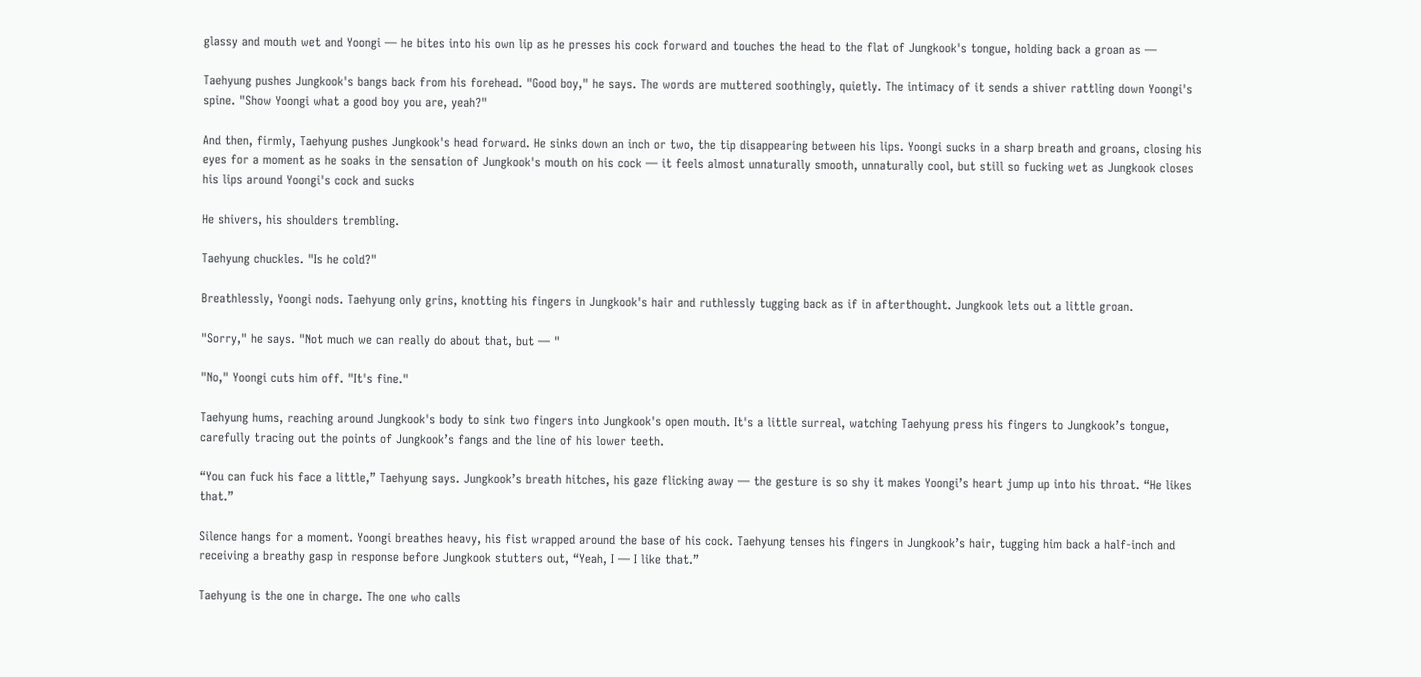glassy and mouth wet and Yoongi — he bites into his own lip as he presses his cock forward and touches the head to the flat of Jungkook's tongue, holding back a groan as —

Taehyung pushes Jungkook's bangs back from his forehead. "Good boy," he says. The words are muttered soothingly, quietly. The intimacy of it sends a shiver rattling down Yoongi's spine. "Show Yoongi what a good boy you are, yeah?"

And then, firmly, Taehyung pushes Jungkook's head forward. He sinks down an inch or two, the tip disappearing between his lips. Yoongi sucks in a sharp breath and groans, closing his eyes for a moment as he soaks in the sensation of Jungkook's mouth on his cock — it feels almost unnaturally smooth, unnaturally cool, but still so fucking wet as Jungkook closes his lips around Yoongi's cock and sucks

He shivers, his shoulders trembling.

Taehyung chuckles. "Is he cold?"

Breathlessly, Yoongi nods. Taehyung only grins, knotting his fingers in Jungkook's hair and ruthlessly tugging back as if in afterthought. Jungkook lets out a little groan.

"Sorry," he says. "Not much we can really do about that, but — "

"No," Yoongi cuts him off. "It's fine."

Taehyung hums, reaching around Jungkook's body to sink two fingers into Jungkook's open mouth. It's a little surreal, watching Taehyung press his fingers to Jungkook’s tongue, carefully tracing out the points of Jungkook’s fangs and the line of his lower teeth.

“You can fuck his face a little,” Taehyung says. Jungkook’s breath hitches, his gaze flicking away — the gesture is so shy it makes Yoongi’s heart jump up into his throat. “He likes that.”

Silence hangs for a moment. Yoongi breathes heavy, his fist wrapped around the base of his cock. Taehyung tenses his fingers in Jungkook’s hair, tugging him back a half-inch and receiving a breathy gasp in response before Jungkook stutters out, “Yeah, I — I like that.”

Taehyung is the one in charge. The one who calls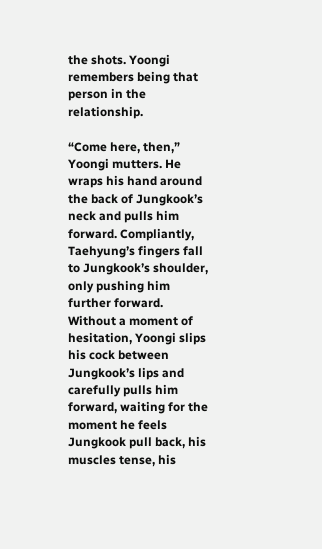the shots. Yoongi remembers being that person in the relationship.

“Come here, then,” Yoongi mutters. He wraps his hand around the back of Jungkook’s neck and pulls him forward. Compliantly, Taehyung’s fingers fall to Jungkook’s shoulder, only pushing him further forward. Without a moment of hesitation, Yoongi slips his cock between Jungkook’s lips and carefully pulls him forward, waiting for the moment he feels Jungkook pull back, his muscles tense, his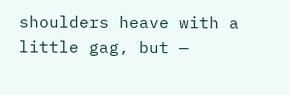shoulders heave with a little gag, but —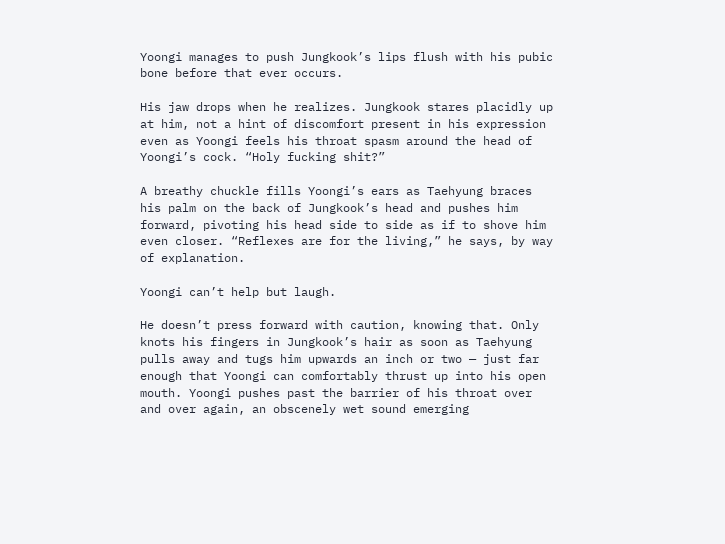Yoongi manages to push Jungkook’s lips flush with his pubic bone before that ever occurs.

His jaw drops when he realizes. Jungkook stares placidly up at him, not a hint of discomfort present in his expression even as Yoongi feels his throat spasm around the head of Yoongi’s cock. “Holy fucking shit?”

A breathy chuckle fills Yoongi’s ears as Taehyung braces his palm on the back of Jungkook’s head and pushes him forward, pivoting his head side to side as if to shove him even closer. “Reflexes are for the living,” he says, by way of explanation.

Yoongi can’t help but laugh.

He doesn’t press forward with caution, knowing that. Only knots his fingers in Jungkook’s hair as soon as Taehyung pulls away and tugs him upwards an inch or two — just far enough that Yoongi can comfortably thrust up into his open mouth. Yoongi pushes past the barrier of his throat over and over again, an obscenely wet sound emerging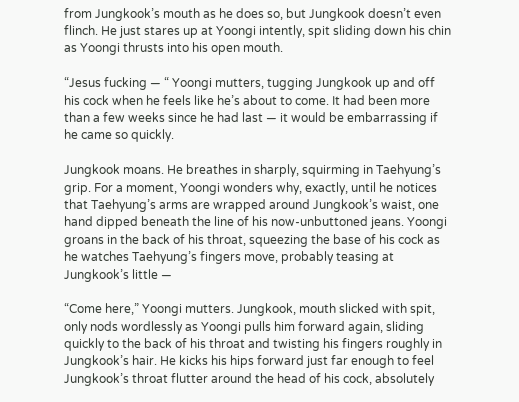from Jungkook’s mouth as he does so, but Jungkook doesn’t even flinch. He just stares up at Yoongi intently, spit sliding down his chin as Yoongi thrusts into his open mouth.

“Jesus fucking — “ Yoongi mutters, tugging Jungkook up and off his cock when he feels like he’s about to come. It had been more than a few weeks since he had last — it would be embarrassing if he came so quickly.

Jungkook moans. He breathes in sharply, squirming in Taehyung’s grip. For a moment, Yoongi wonders why, exactly, until he notices that Taehyung’s arms are wrapped around Jungkook’s waist, one hand dipped beneath the line of his now-unbuttoned jeans. Yoongi groans in the back of his throat, squeezing the base of his cock as he watches Taehyung’s fingers move, probably teasing at Jungkook’s little —

“Come here,” Yoongi mutters. Jungkook, mouth slicked with spit, only nods wordlessly as Yoongi pulls him forward again, sliding quickly to the back of his throat and twisting his fingers roughly in Jungkook’s hair. He kicks his hips forward just far enough to feel Jungkook’s throat flutter around the head of his cock, absolutely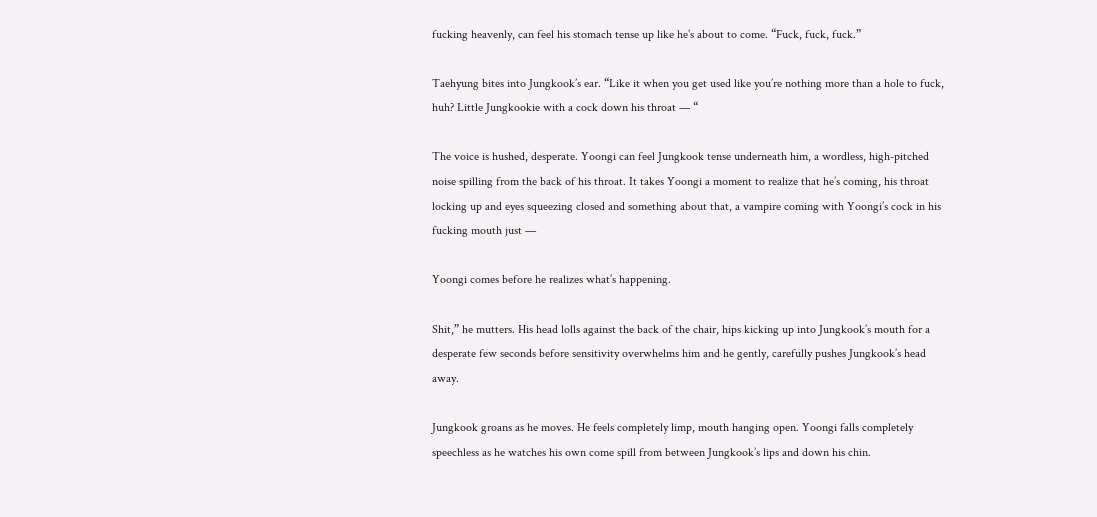fucking heavenly, can feel his stomach tense up like he’s about to come. “Fuck, fuck, fuck.”

Taehyung bites into Jungkook’s ear. “Like it when you get used like you’re nothing more than a hole to fuck, huh? Little Jungkookie with a cock down his throat — “

The voice is hushed, desperate. Yoongi can feel Jungkook tense underneath him, a wordless, high-pitched noise spilling from the back of his throat. It takes Yoongi a moment to realize that he’s coming, his throat locking up and eyes squeezing closed and something about that, a vampire coming with Yoongi’s cock in his fucking mouth just —

Yoongi comes before he realizes what’s happening.

Shit,” he mutters. His head lolls against the back of the chair, hips kicking up into Jungkook’s mouth for a desperate few seconds before sensitivity overwhelms him and he gently, carefully pushes Jungkook’s head away.

Jungkook groans as he moves. He feels completely limp, mouth hanging open. Yoongi falls completely speechless as he watches his own come spill from between Jungkook’s lips and down his chin.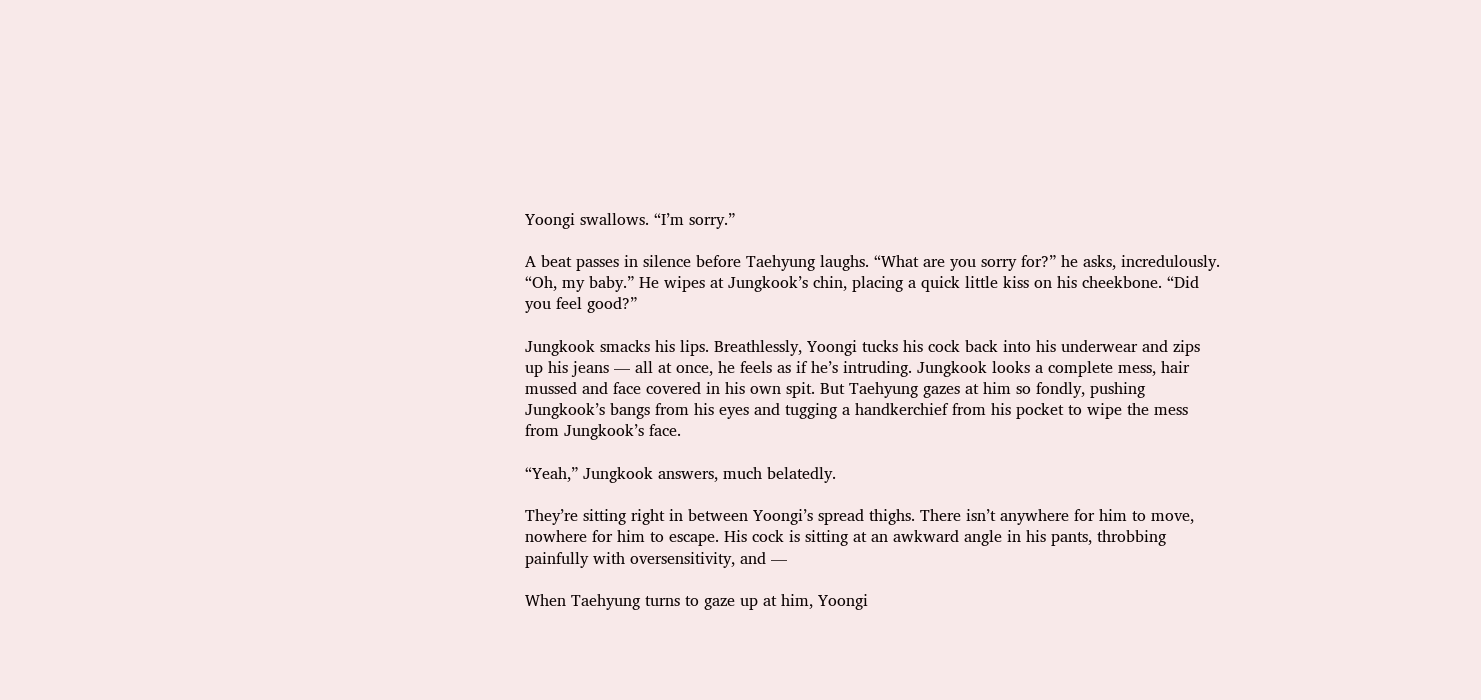Yoongi swallows. “I’m sorry.”

A beat passes in silence before Taehyung laughs. “What are you sorry for?” he asks, incredulously. “Oh, my baby.” He wipes at Jungkook’s chin, placing a quick little kiss on his cheekbone. “Did you feel good?”

Jungkook smacks his lips. Breathlessly, Yoongi tucks his cock back into his underwear and zips up his jeans — all at once, he feels as if he’s intruding. Jungkook looks a complete mess, hair mussed and face covered in his own spit. But Taehyung gazes at him so fondly, pushing Jungkook’s bangs from his eyes and tugging a handkerchief from his pocket to wipe the mess from Jungkook’s face.

“Yeah,” Jungkook answers, much belatedly.

They’re sitting right in between Yoongi’s spread thighs. There isn’t anywhere for him to move, nowhere for him to escape. His cock is sitting at an awkward angle in his pants, throbbing painfully with oversensitivity, and —

When Taehyung turns to gaze up at him, Yoongi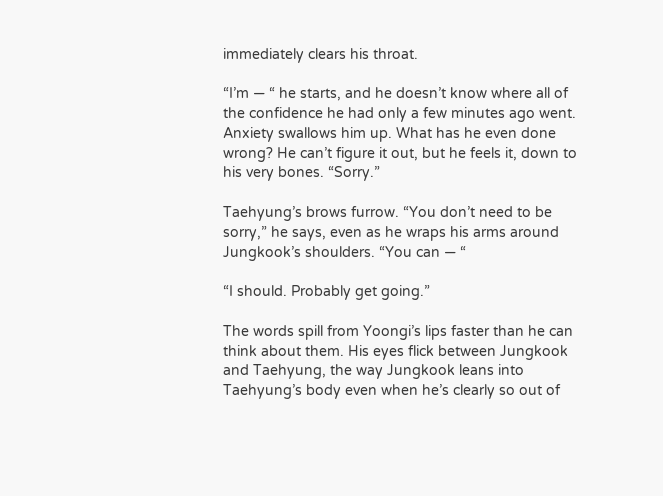immediately clears his throat.

“I’m — “ he starts, and he doesn’t know where all of the confidence he had only a few minutes ago went. Anxiety swallows him up. What has he even done wrong? He can’t figure it out, but he feels it, down to his very bones. “Sorry.”

Taehyung’s brows furrow. “You don’t need to be sorry,” he says, even as he wraps his arms around Jungkook’s shoulders. “You can — “

“I should. Probably get going.”

The words spill from Yoongi’s lips faster than he can think about them. His eyes flick between Jungkook and Taehyung, the way Jungkook leans into Taehyung’s body even when he’s clearly so out of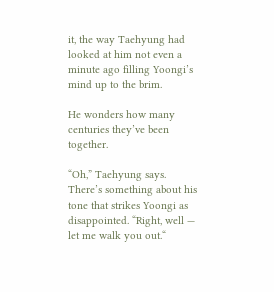it, the way Taehyung had looked at him not even a minute ago filling Yoongi’s mind up to the brim.

He wonders how many centuries they’ve been together.

“Oh,” Taehyung says. There’s something about his tone that strikes Yoongi as disappointed. “Right, well — let me walk you out.“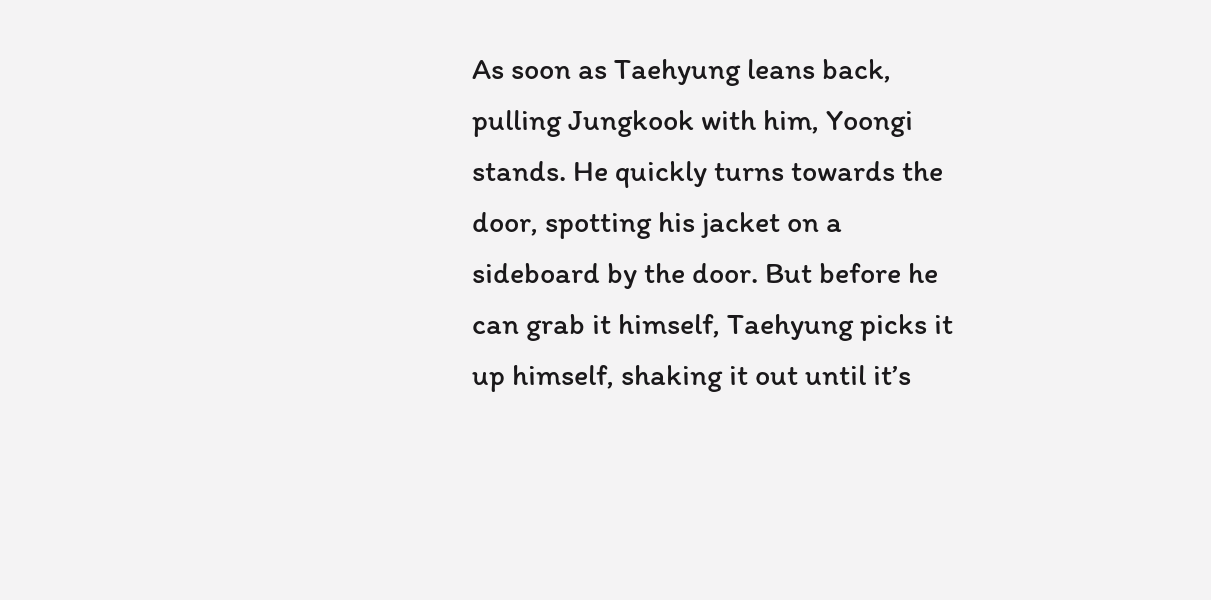As soon as Taehyung leans back, pulling Jungkook with him, Yoongi stands. He quickly turns towards the door, spotting his jacket on a sideboard by the door. But before he can grab it himself, Taehyung picks it up himself, shaking it out until it’s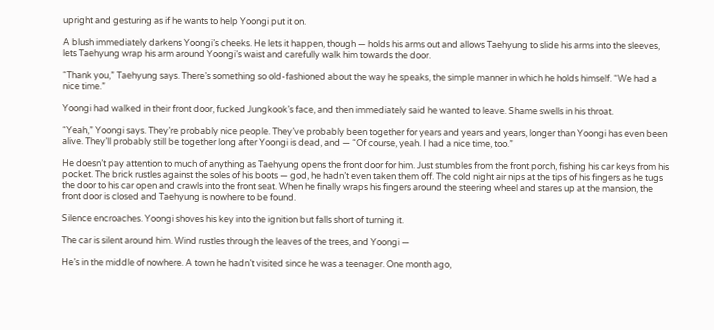upright and gesturing as if he wants to help Yoongi put it on.

A blush immediately darkens Yoongi’s cheeks. He lets it happen, though — holds his arms out and allows Taehyung to slide his arms into the sleeves, lets Taehyung wrap his arm around Yoongi’s waist and carefully walk him towards the door.

“Thank you,” Taehyung says. There’s something so old-fashioned about the way he speaks, the simple manner in which he holds himself. “We had a nice time.”

Yoongi had walked in their front door, fucked Jungkook’s face, and then immediately said he wanted to leave. Shame swells in his throat.

“Yeah,” Yoongi says. They’re probably nice people. They’ve probably been together for years and years and years, longer than Yoongi has even been alive. They’ll probably still be together long after Yoongi is dead, and — “Of course, yeah. I had a nice time, too.”

He doesn’t pay attention to much of anything as Taehyung opens the front door for him. Just stumbles from the front porch, fishing his car keys from his pocket. The brick rustles against the soles of his boots — god, he hadn’t even taken them off. The cold night air nips at the tips of his fingers as he tugs the door to his car open and crawls into the front seat. When he finally wraps his fingers around the steering wheel and stares up at the mansion, the front door is closed and Taehyung is nowhere to be found.

Silence encroaches. Yoongi shoves his key into the ignition but falls short of turning it.

The car is silent around him. Wind rustles through the leaves of the trees, and Yoongi —

He’s in the middle of nowhere. A town he hadn’t visited since he was a teenager. One month ago,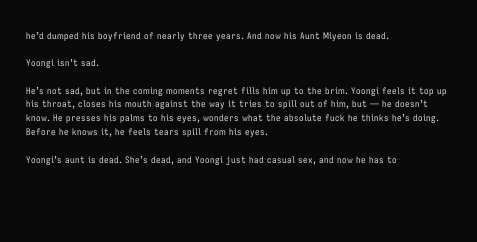he’d dumped his boyfriend of nearly three years. And now his Aunt Miyeon is dead.

Yoongi isn’t sad.

He’s not sad, but in the coming moments regret fills him up to the brim. Yoongi feels it top up his throat, closes his mouth against the way it tries to spill out of him, but — he doesn’t know. He presses his palms to his eyes, wonders what the absolute fuck he thinks he’s doing. Before he knows it, he feels tears spill from his eyes.

Yoongi’s aunt is dead. She’s dead, and Yoongi just had casual sex, and now he has to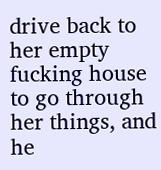drive back to her empty fucking house to go through her things, and he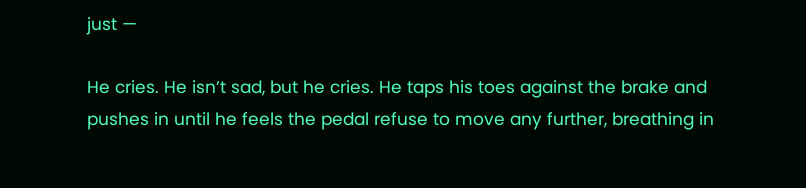just —

He cries. He isn’t sad, but he cries. He taps his toes against the brake and pushes in until he feels the pedal refuse to move any further, breathing in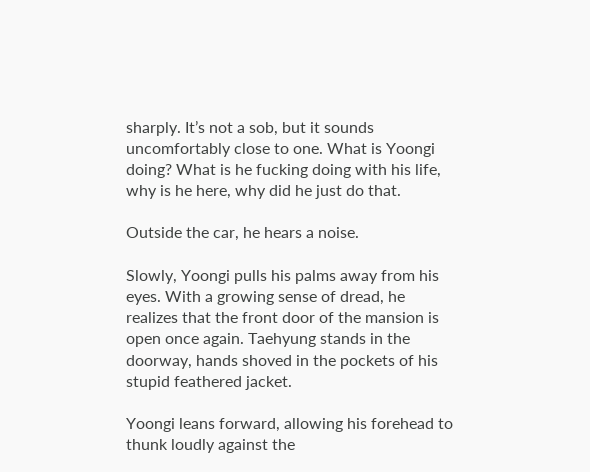sharply. It’s not a sob, but it sounds uncomfortably close to one. What is Yoongi doing? What is he fucking doing with his life, why is he here, why did he just do that.

Outside the car, he hears a noise.

Slowly, Yoongi pulls his palms away from his eyes. With a growing sense of dread, he realizes that the front door of the mansion is open once again. Taehyung stands in the doorway, hands shoved in the pockets of his stupid feathered jacket.

Yoongi leans forward, allowing his forehead to thunk loudly against the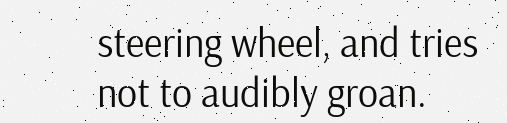steering wheel, and tries not to audibly groan.